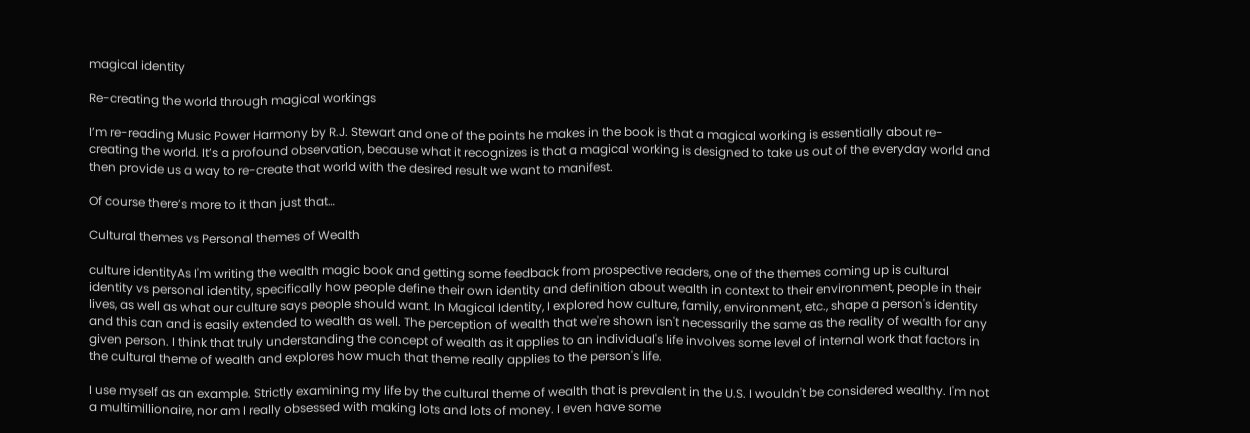magical identity

Re-creating the world through magical workings

I’m re-reading Music Power Harmony by R.J. Stewart and one of the points he makes in the book is that a magical working is essentially about re-creating the world. It’s a profound observation, because what it recognizes is that a magical working is designed to take us out of the everyday world and then provide us a way to re-create that world with the desired result we want to manifest.

Of course there’s more to it than just that…

Cultural themes vs Personal themes of Wealth

culture identityAs I'm writing the wealth magic book and getting some feedback from prospective readers, one of the themes coming up is cultural identity vs personal identity, specifically how people define their own identity and definition about wealth in context to their environment, people in their lives, as well as what our culture says people should want. In Magical Identity, I explored how culture, family, environment, etc., shape a person's identity and this can and is easily extended to wealth as well. The perception of wealth that we're shown isn't necessarily the same as the reality of wealth for any given person. I think that truly understanding the concept of wealth as it applies to an individual's life involves some level of internal work that factors in the cultural theme of wealth and explores how much that theme really applies to the person's life.

I use myself as an example. Strictly examining my life by the cultural theme of wealth that is prevalent in the U.S. I wouldn't be considered wealthy. I'm not a multimillionaire, nor am I really obsessed with making lots and lots of money. I even have some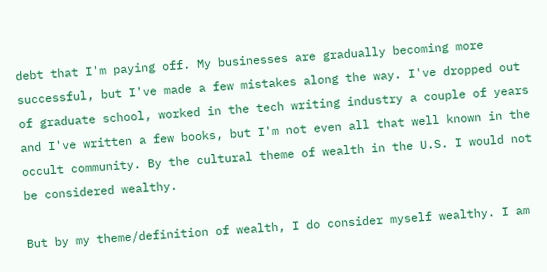debt that I'm paying off. My businesses are gradually becoming more successful, but I've made a few mistakes along the way. I've dropped out of graduate school, worked in the tech writing industry a couple of years and I've written a few books, but I'm not even all that well known in the occult community. By the cultural theme of wealth in the U.S. I would not be considered wealthy.

But by my theme/definition of wealth, I do consider myself wealthy. I am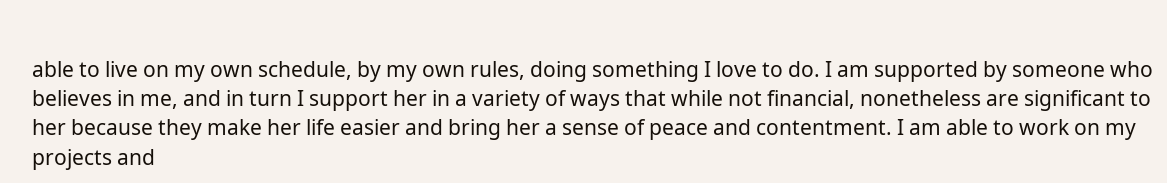able to live on my own schedule, by my own rules, doing something I love to do. I am supported by someone who believes in me, and in turn I support her in a variety of ways that while not financial, nonetheless are significant to her because they make her life easier and bring her a sense of peace and contentment. I am able to work on my projects and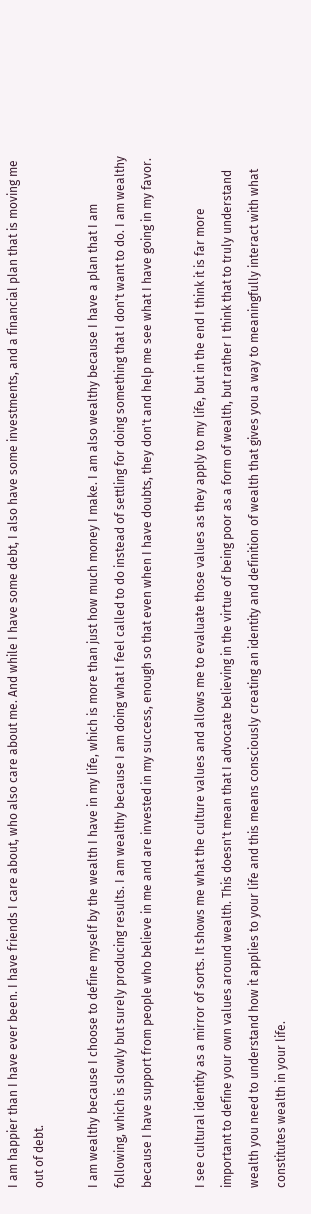I am happier than I have ever been. I have friends I care about, who also care about me. And while I have some debt, I also have some investments, and a financial plan that is moving me out of debt.

I am wealthy because I choose to define myself by the wealth I have in my life, which is more than just how much money I make. I am also wealthy because I have a plan that I am following, which is slowly but surely producing results. I am wealthy because I am doing what I feel called to do instead of settling for doing something that I don't want to do. I am wealthy because I have support from people who believe in me and are invested in my success, enough so that even when I have doubts, they don't and help me see what I have going in my favor.

I see cultural identity as a mirror of sorts. It shows me what the culture values and allows me to evaluate those values as they apply to my life, but in the end I think it is far more important to define your own values around wealth. This doesn't mean that I advocate believing in the virtue of being poor as a form of wealth, but rather I think that to truly understand wealth you need to understand how it applies to your life and this means consciously creating an identity and definition of wealth that gives you a way to meaningfully interact with what constitutes wealth in your life.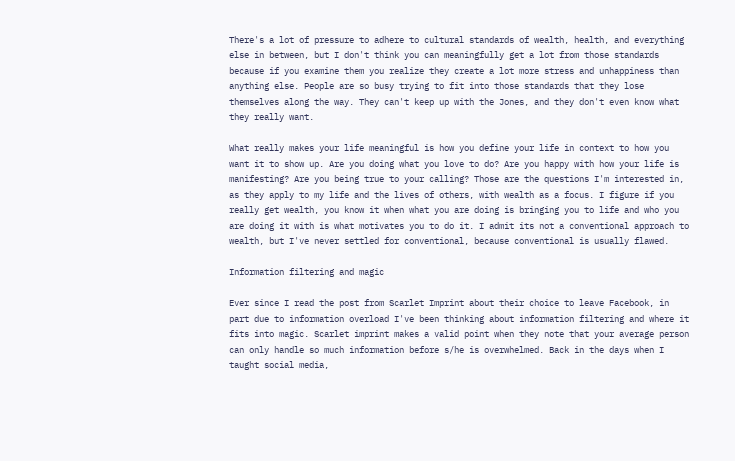There's a lot of pressure to adhere to cultural standards of wealth, health, and everything else in between, but I don't think you can meaningfully get a lot from those standards because if you examine them you realize they create a lot more stress and unhappiness than anything else. People are so busy trying to fit into those standards that they lose themselves along the way. They can't keep up with the Jones, and they don't even know what they really want.

What really makes your life meaningful is how you define your life in context to how you want it to show up. Are you doing what you love to do? Are you happy with how your life is manifesting? Are you being true to your calling? Those are the questions I'm interested in, as they apply to my life and the lives of others, with wealth as a focus. I figure if you really get wealth, you know it when what you are doing is bringing you to life and who you are doing it with is what motivates you to do it. I admit its not a conventional approach to wealth, but I've never settled for conventional, because conventional is usually flawed.

Information filtering and magic

Ever since I read the post from Scarlet Imprint about their choice to leave Facebook, in part due to information overload I've been thinking about information filtering and where it fits into magic. Scarlet imprint makes a valid point when they note that your average person can only handle so much information before s/he is overwhelmed. Back in the days when I taught social media,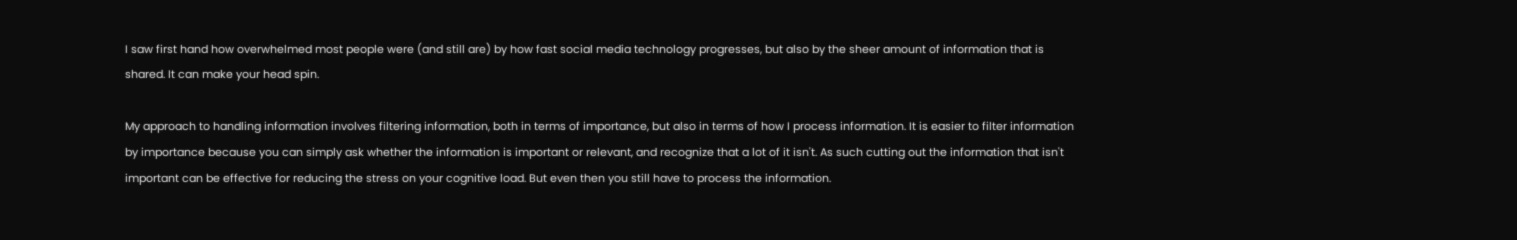I saw first hand how overwhelmed most people were (and still are) by how fast social media technology progresses, but also by the sheer amount of information that is shared. It can make your head spin.

My approach to handling information involves filtering information, both in terms of importance, but also in terms of how I process information. It is easier to filter information by importance because you can simply ask whether the information is important or relevant, and recognize that a lot of it isn't. As such cutting out the information that isn't important can be effective for reducing the stress on your cognitive load. But even then you still have to process the information.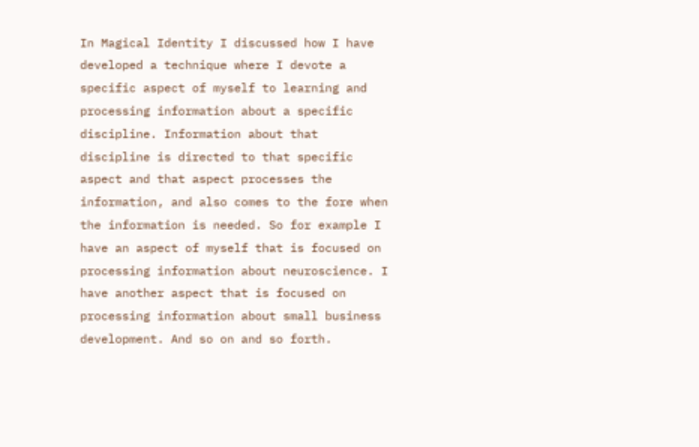In Magical Identity I discussed how I have developed a technique where I devote a specific aspect of myself to learning and processing information about a specific discipline. Information about that discipline is directed to that specific aspect and that aspect processes the information, and also comes to the fore when the information is needed. So for example I have an aspect of myself that is focused on processing information about neuroscience. I have another aspect that is focused on processing information about small business development. And so on and so forth.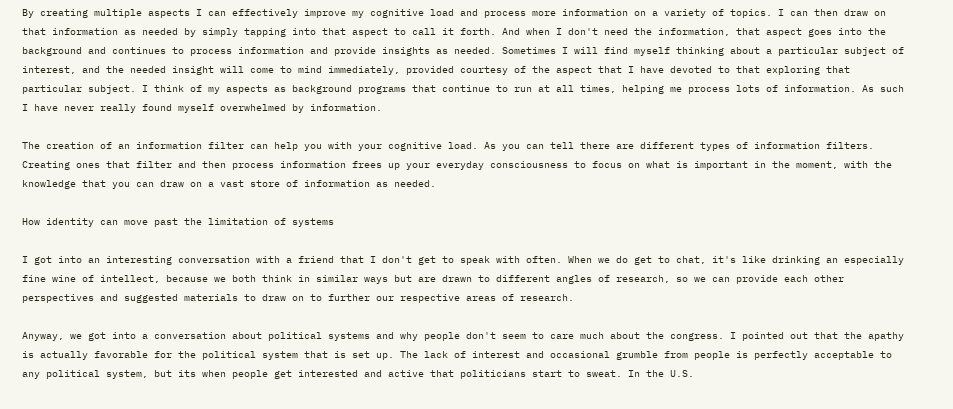By creating multiple aspects I can effectively improve my cognitive load and process more information on a variety of topics. I can then draw on that information as needed by simply tapping into that aspect to call it forth. And when I don't need the information, that aspect goes into the background and continues to process information and provide insights as needed. Sometimes I will find myself thinking about a particular subject of interest, and the needed insight will come to mind immediately, provided courtesy of the aspect that I have devoted to that exploring that particular subject. I think of my aspects as background programs that continue to run at all times, helping me process lots of information. As such I have never really found myself overwhelmed by information.

The creation of an information filter can help you with your cognitive load. As you can tell there are different types of information filters. Creating ones that filter and then process information frees up your everyday consciousness to focus on what is important in the moment, with the knowledge that you can draw on a vast store of information as needed.

How identity can move past the limitation of systems

I got into an interesting conversation with a friend that I don't get to speak with often. When we do get to chat, it's like drinking an especially fine wine of intellect, because we both think in similar ways but are drawn to different angles of research, so we can provide each other perspectives and suggested materials to draw on to further our respective areas of research.

Anyway, we got into a conversation about political systems and why people don't seem to care much about the congress. I pointed out that the apathy is actually favorable for the political system that is set up. The lack of interest and occasional grumble from people is perfectly acceptable to any political system, but its when people get interested and active that politicians start to sweat. In the U.S.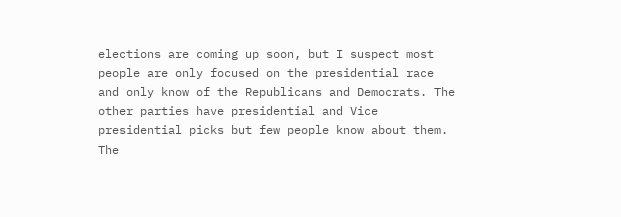elections are coming up soon, but I suspect most people are only focused on the presidential race and only know of the Republicans and Democrats. The other parties have presidential and Vice presidential picks but few people know about them. The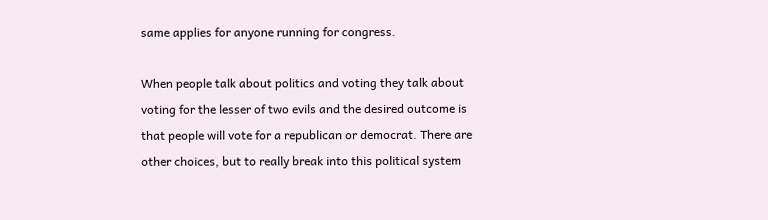same applies for anyone running for congress.

When people talk about politics and voting they talk about voting for the lesser of two evils and the desired outcome is that people will vote for a republican or democrat. There are other choices, but to really break into this political system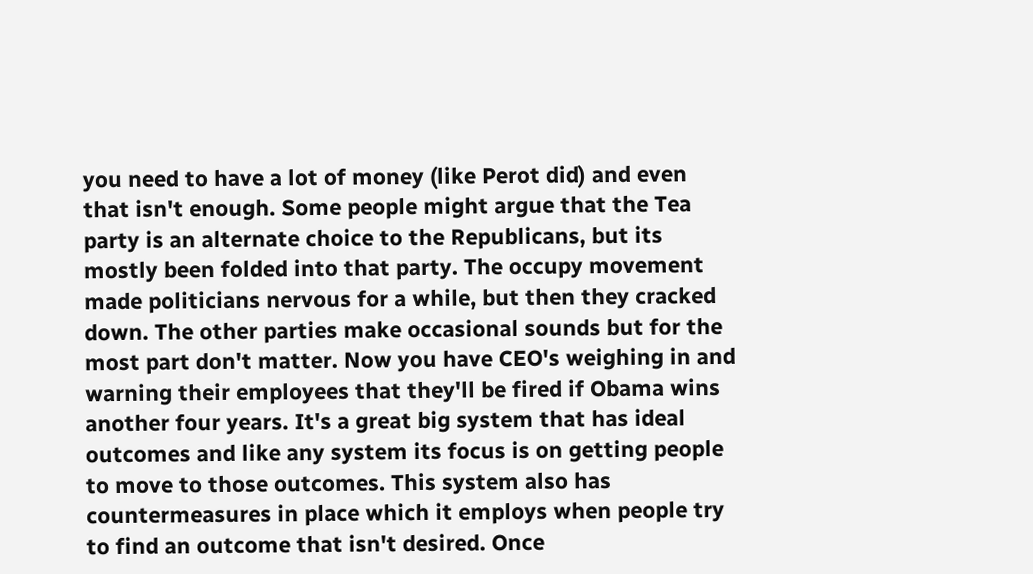you need to have a lot of money (like Perot did) and even that isn't enough. Some people might argue that the Tea party is an alternate choice to the Republicans, but its mostly been folded into that party. The occupy movement made politicians nervous for a while, but then they cracked down. The other parties make occasional sounds but for the most part don't matter. Now you have CEO's weighing in and warning their employees that they'll be fired if Obama wins another four years. It's a great big system that has ideal outcomes and like any system its focus is on getting people to move to those outcomes. This system also has countermeasures in place which it employs when people try to find an outcome that isn't desired. Once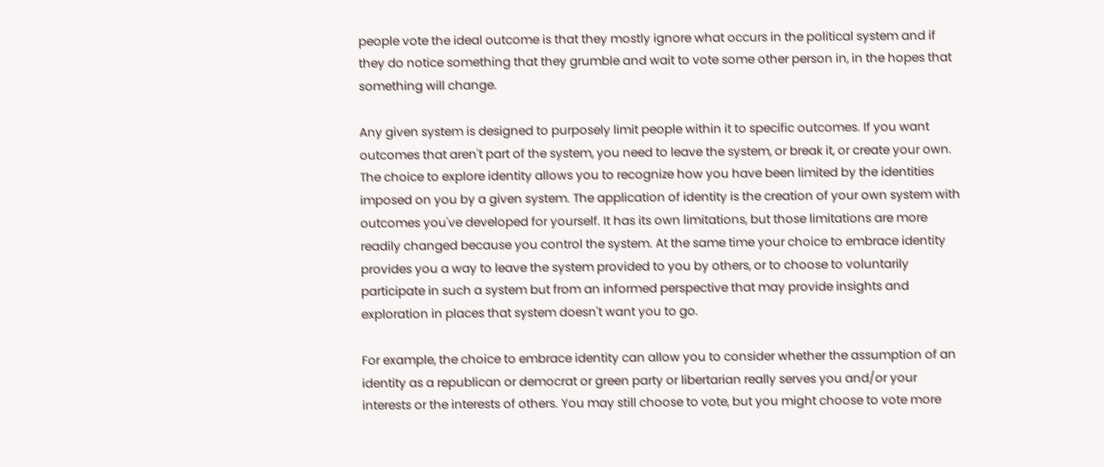people vote the ideal outcome is that they mostly ignore what occurs in the political system and if they do notice something that they grumble and wait to vote some other person in, in the hopes that something will change.

Any given system is designed to purposely limit people within it to specific outcomes. If you want outcomes that aren't part of the system, you need to leave the system, or break it, or create your own. The choice to explore identity allows you to recognize how you have been limited by the identities imposed on you by a given system. The application of identity is the creation of your own system with outcomes you've developed for yourself. It has its own limitations, but those limitations are more readily changed because you control the system. At the same time your choice to embrace identity provides you a way to leave the system provided to you by others, or to choose to voluntarily participate in such a system but from an informed perspective that may provide insights and exploration in places that system doesn't want you to go.

For example, the choice to embrace identity can allow you to consider whether the assumption of an identity as a republican or democrat or green party or libertarian really serves you and/or your interests or the interests of others. You may still choose to vote, but you might choose to vote more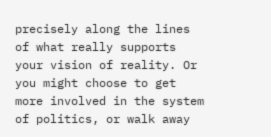precisely along the lines of what really supports your vision of reality. Or you might choose to get more involved in the system of politics, or walk away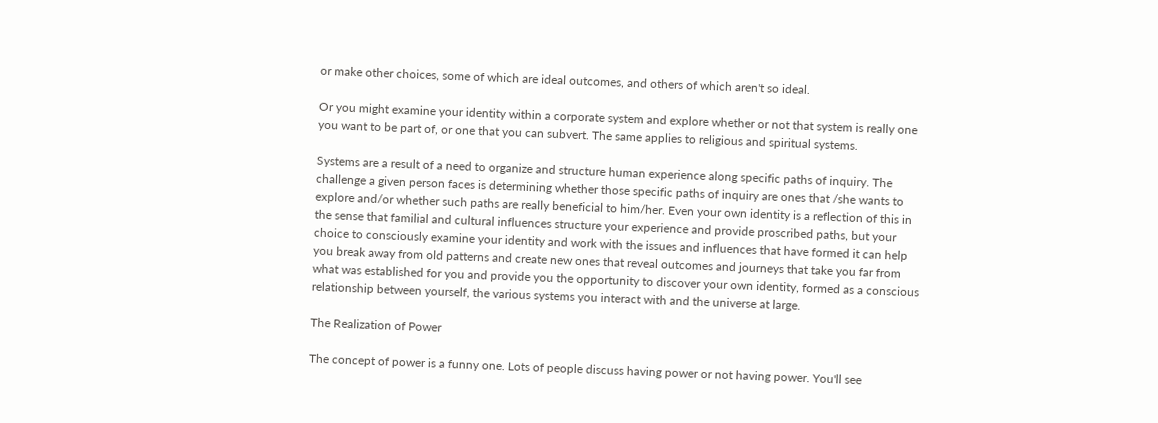or make other choices, some of which are ideal outcomes, and others of which aren't so ideal.

Or you might examine your identity within a corporate system and explore whether or not that system is really one you want to be part of, or one that you can subvert. The same applies to religious and spiritual systems.

Systems are a result of a need to organize and structure human experience along specific paths of inquiry. The challenge a given person faces is determining whether those specific paths of inquiry are ones that /she wants to explore and/or whether such paths are really beneficial to him/her. Even your own identity is a reflection of this in the sense that familial and cultural influences structure your experience and provide proscribed paths, but your choice to consciously examine your identity and work with the issues and influences that have formed it can help you break away from old patterns and create new ones that reveal outcomes and journeys that take you far from what was established for you and provide you the opportunity to discover your own identity, formed as a conscious relationship between yourself, the various systems you interact with and the universe at large.

The Realization of Power

The concept of power is a funny one. Lots of people discuss having power or not having power. You'll see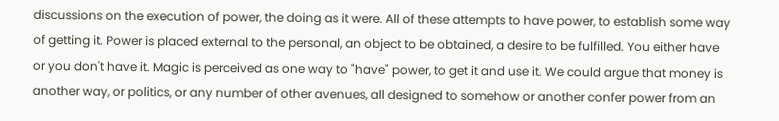discussions on the execution of power, the doing as it were. All of these attempts to have power, to establish some way of getting it. Power is placed external to the personal, an object to be obtained, a desire to be fulfilled. You either have or you don't have it. Magic is perceived as one way to "have" power, to get it and use it. We could argue that money is another way, or politics, or any number of other avenues, all designed to somehow or another confer power from an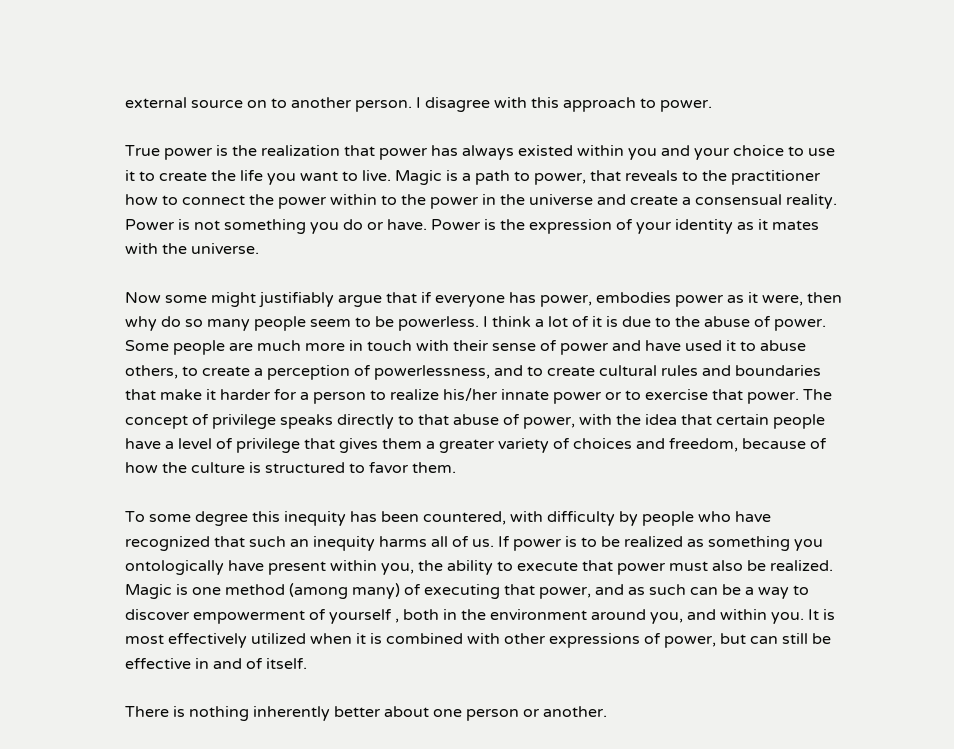external source on to another person. I disagree with this approach to power.

True power is the realization that power has always existed within you and your choice to use it to create the life you want to live. Magic is a path to power, that reveals to the practitioner how to connect the power within to the power in the universe and create a consensual reality. Power is not something you do or have. Power is the expression of your identity as it mates with the universe.

Now some might justifiably argue that if everyone has power, embodies power as it were, then why do so many people seem to be powerless. I think a lot of it is due to the abuse of power. Some people are much more in touch with their sense of power and have used it to abuse others, to create a perception of powerlessness, and to create cultural rules and boundaries that make it harder for a person to realize his/her innate power or to exercise that power. The concept of privilege speaks directly to that abuse of power, with the idea that certain people have a level of privilege that gives them a greater variety of choices and freedom, because of how the culture is structured to favor them.

To some degree this inequity has been countered, with difficulty by people who have recognized that such an inequity harms all of us. If power is to be realized as something you ontologically have present within you, the ability to execute that power must also be realized. Magic is one method (among many) of executing that power, and as such can be a way to discover empowerment of yourself , both in the environment around you, and within you. It is most effectively utilized when it is combined with other expressions of power, but can still be effective in and of itself.

There is nothing inherently better about one person or another.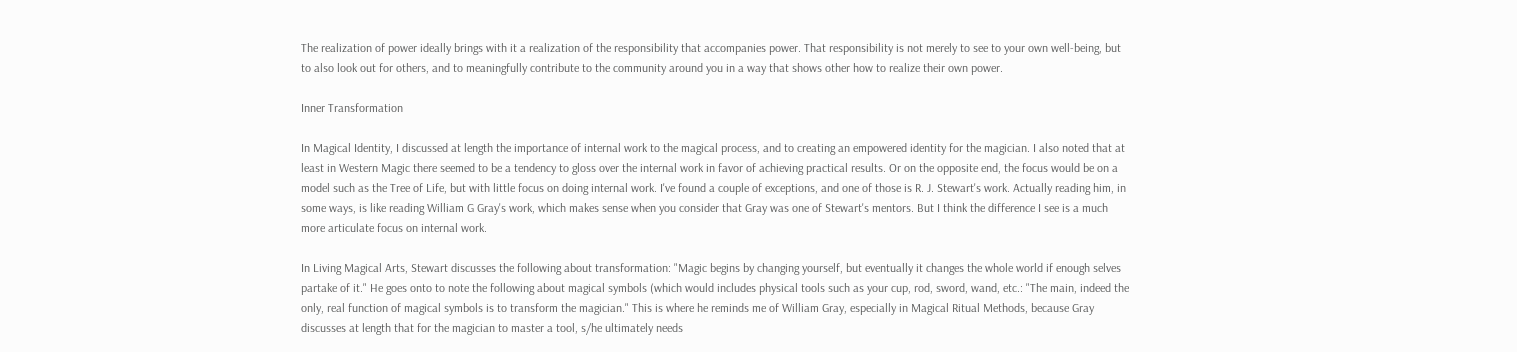The realization of power ideally brings with it a realization of the responsibility that accompanies power. That responsibility is not merely to see to your own well-being, but to also look out for others, and to meaningfully contribute to the community around you in a way that shows other how to realize their own power.

Inner Transformation

In Magical Identity, I discussed at length the importance of internal work to the magical process, and to creating an empowered identity for the magician. I also noted that at least in Western Magic there seemed to be a tendency to gloss over the internal work in favor of achieving practical results. Or on the opposite end, the focus would be on a model such as the Tree of Life, but with little focus on doing internal work. I've found a couple of exceptions, and one of those is R. J. Stewart's work. Actually reading him, in some ways, is like reading William G Gray's work, which makes sense when you consider that Gray was one of Stewart's mentors. But I think the difference I see is a much more articulate focus on internal work.

In Living Magical Arts, Stewart discusses the following about transformation: "Magic begins by changing yourself, but eventually it changes the whole world if enough selves partake of it." He goes onto to note the following about magical symbols (which would includes physical tools such as your cup, rod, sword, wand, etc.: "The main, indeed the only, real function of magical symbols is to transform the magician." This is where he reminds me of William Gray, especially in Magical Ritual Methods, because Gray discusses at length that for the magician to master a tool, s/he ultimately needs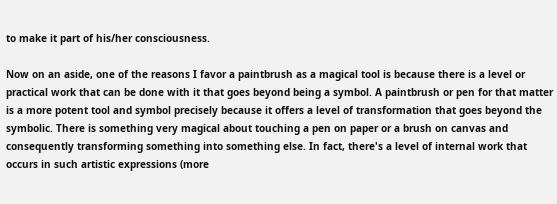to make it part of his/her consciousness.

Now on an aside, one of the reasons I favor a paintbrush as a magical tool is because there is a level or practical work that can be done with it that goes beyond being a symbol. A paintbrush or pen for that matter is a more potent tool and symbol precisely because it offers a level of transformation that goes beyond the symbolic. There is something very magical about touching a pen on paper or a brush on canvas and consequently transforming something into something else. In fact, there's a level of internal work that occurs in such artistic expressions (more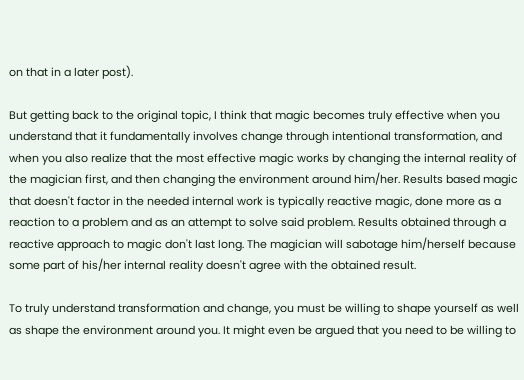on that in a later post).

But getting back to the original topic, I think that magic becomes truly effective when you understand that it fundamentally involves change through intentional transformation, and when you also realize that the most effective magic works by changing the internal reality of the magician first, and then changing the environment around him/her. Results based magic that doesn't factor in the needed internal work is typically reactive magic, done more as a reaction to a problem and as an attempt to solve said problem. Results obtained through a reactive approach to magic don't last long. The magician will sabotage him/herself because some part of his/her internal reality doesn't agree with the obtained result.

To truly understand transformation and change, you must be willing to shape yourself as well as shape the environment around you. It might even be argued that you need to be willing to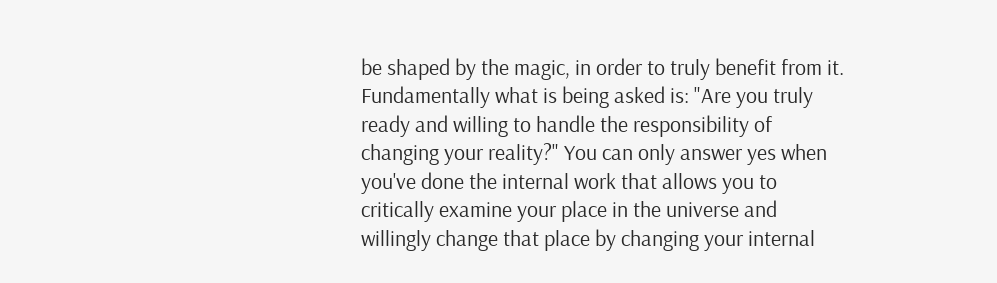be shaped by the magic, in order to truly benefit from it. Fundamentally what is being asked is: "Are you truly ready and willing to handle the responsibility of changing your reality?" You can only answer yes when you've done the internal work that allows you to critically examine your place in the universe and willingly change that place by changing your internal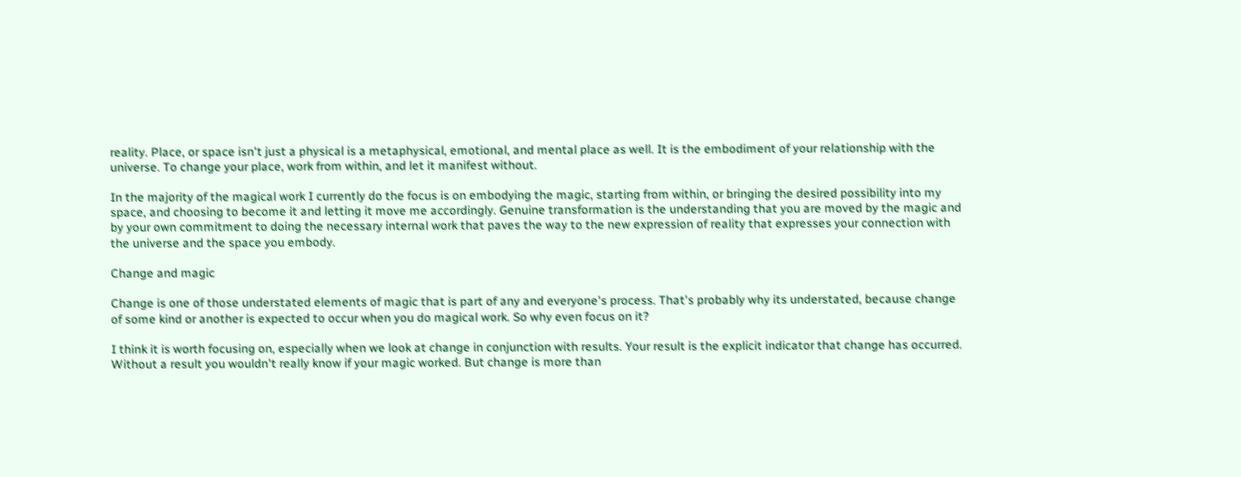reality. Place, or space isn't just a physical is a metaphysical, emotional, and mental place as well. It is the embodiment of your relationship with the universe. To change your place, work from within, and let it manifest without.

In the majority of the magical work I currently do the focus is on embodying the magic, starting from within, or bringing the desired possibility into my space, and choosing to become it and letting it move me accordingly. Genuine transformation is the understanding that you are moved by the magic and by your own commitment to doing the necessary internal work that paves the way to the new expression of reality that expresses your connection with the universe and the space you embody.

Change and magic

Change is one of those understated elements of magic that is part of any and everyone's process. That's probably why its understated, because change of some kind or another is expected to occur when you do magical work. So why even focus on it?

I think it is worth focusing on, especially when we look at change in conjunction with results. Your result is the explicit indicator that change has occurred. Without a result you wouldn't really know if your magic worked. But change is more than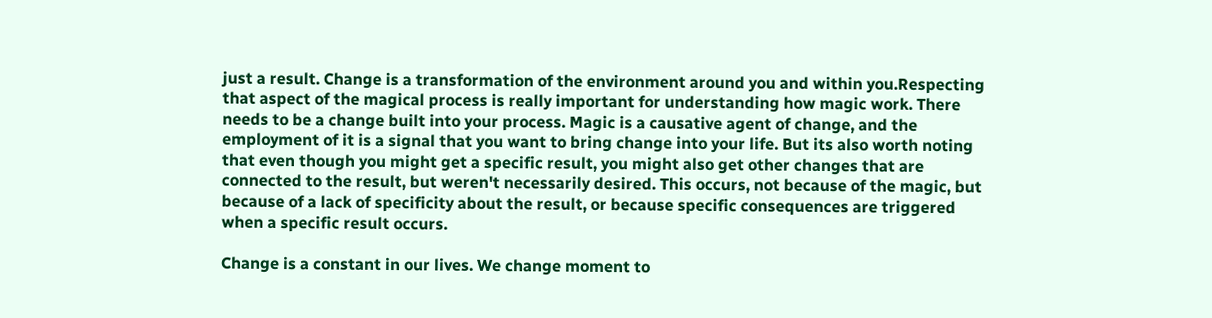just a result. Change is a transformation of the environment around you and within you.Respecting that aspect of the magical process is really important for understanding how magic work. There needs to be a change built into your process. Magic is a causative agent of change, and the employment of it is a signal that you want to bring change into your life. But its also worth noting that even though you might get a specific result, you might also get other changes that are connected to the result, but weren't necessarily desired. This occurs, not because of the magic, but because of a lack of specificity about the result, or because specific consequences are triggered when a specific result occurs.

Change is a constant in our lives. We change moment to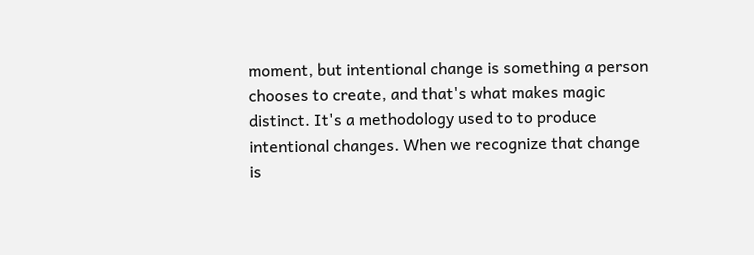moment, but intentional change is something a person chooses to create, and that's what makes magic distinct. It's a methodology used to to produce intentional changes. When we recognize that change is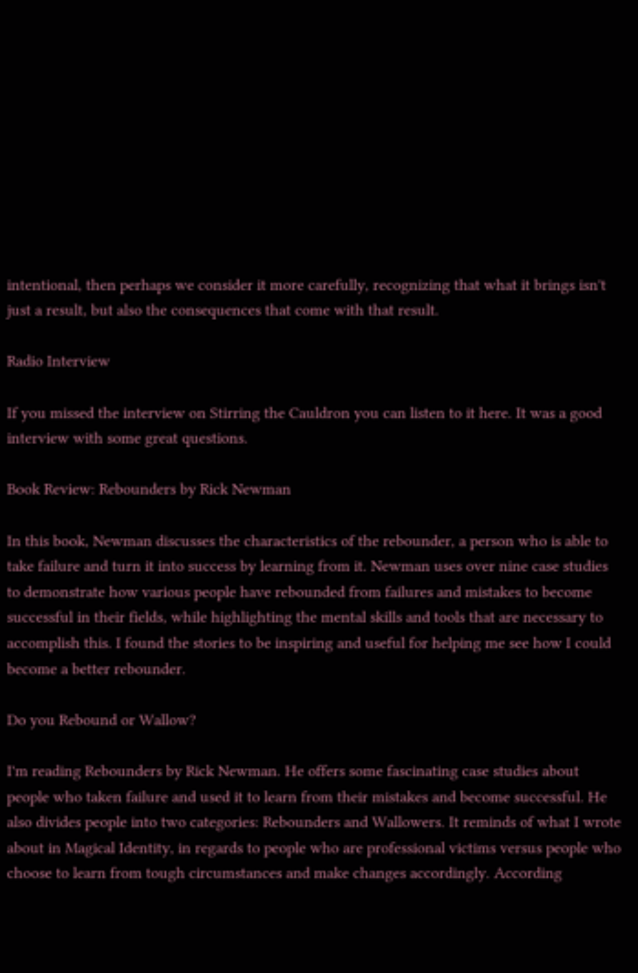intentional, then perhaps we consider it more carefully, recognizing that what it brings isn't just a result, but also the consequences that come with that result.

Radio Interview

If you missed the interview on Stirring the Cauldron you can listen to it here. It was a good interview with some great questions.

Book Review: Rebounders by Rick Newman

In this book, Newman discusses the characteristics of the rebounder, a person who is able to take failure and turn it into success by learning from it. Newman uses over nine case studies to demonstrate how various people have rebounded from failures and mistakes to become successful in their fields, while highlighting the mental skills and tools that are necessary to accomplish this. I found the stories to be inspiring and useful for helping me see how I could become a better rebounder.

Do you Rebound or Wallow?

I'm reading Rebounders by Rick Newman. He offers some fascinating case studies about people who taken failure and used it to learn from their mistakes and become successful. He also divides people into two categories: Rebounders and Wallowers. It reminds of what I wrote about in Magical Identity, in regards to people who are professional victims versus people who choose to learn from tough circumstances and make changes accordingly. According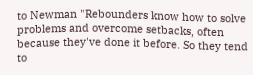to Newman "Rebounders know how to solve problems and overcome setbacks, often because they've done it before. So they tend to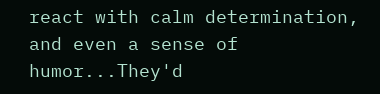react with calm determination, and even a sense of humor...They'd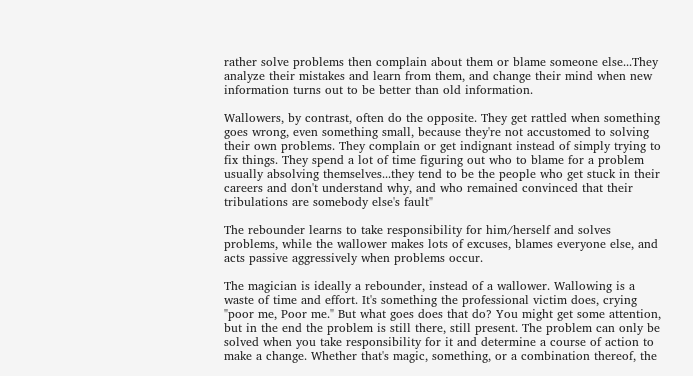rather solve problems then complain about them or blame someone else...They analyze their mistakes and learn from them, and change their mind when new information turns out to be better than old information.

Wallowers, by contrast, often do the opposite. They get rattled when something goes wrong, even something small, because they're not accustomed to solving their own problems. They complain or get indignant instead of simply trying to fix things. They spend a lot of time figuring out who to blame for a problem usually absolving themselves...they tend to be the people who get stuck in their careers and don't understand why, and who remained convinced that their tribulations are somebody else's fault"

The rebounder learns to take responsibility for him/herself and solves problems, while the wallower makes lots of excuses, blames everyone else, and acts passive aggressively when problems occur.

The magician is ideally a rebounder, instead of a wallower. Wallowing is a waste of time and effort. It's something the professional victim does, crying "poor me, Poor me." But what goes does that do? You might get some attention, but in the end the problem is still there, still present. The problem can only be solved when you take responsibility for it and determine a course of action to make a change. Whether that's magic, something, or a combination thereof, the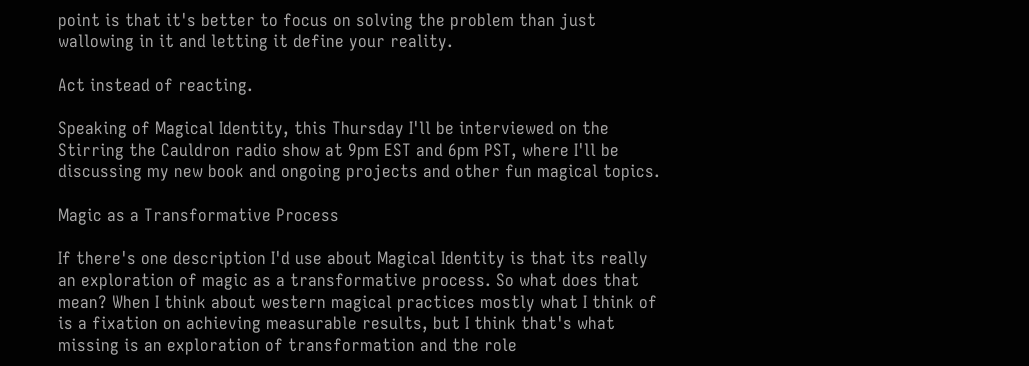point is that it's better to focus on solving the problem than just wallowing in it and letting it define your reality.

Act instead of reacting.

Speaking of Magical Identity, this Thursday I'll be interviewed on the Stirring the Cauldron radio show at 9pm EST and 6pm PST, where I'll be discussing my new book and ongoing projects and other fun magical topics.

Magic as a Transformative Process

If there's one description I'd use about Magical Identity is that its really an exploration of magic as a transformative process. So what does that mean? When I think about western magical practices mostly what I think of is a fixation on achieving measurable results, but I think that's what missing is an exploration of transformation and the role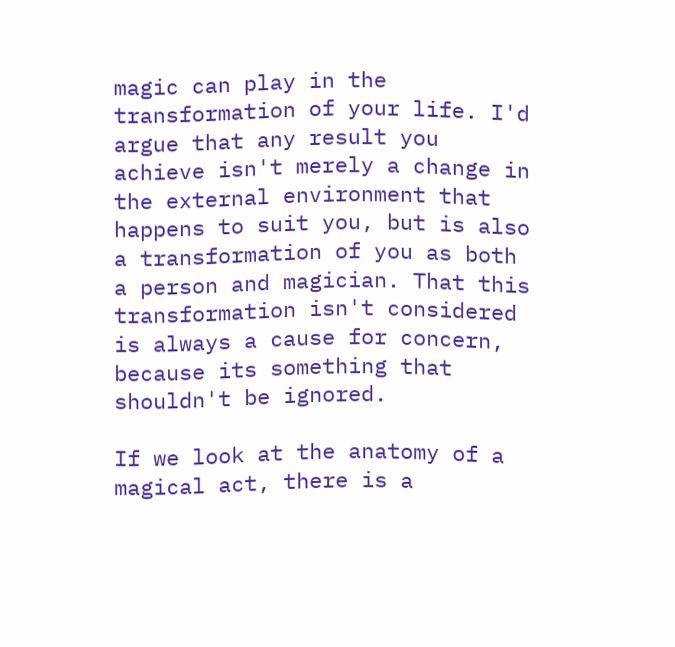magic can play in the transformation of your life. I'd argue that any result you achieve isn't merely a change in the external environment that happens to suit you, but is also a transformation of you as both a person and magician. That this transformation isn't considered is always a cause for concern, because its something that shouldn't be ignored.

If we look at the anatomy of a magical act, there is a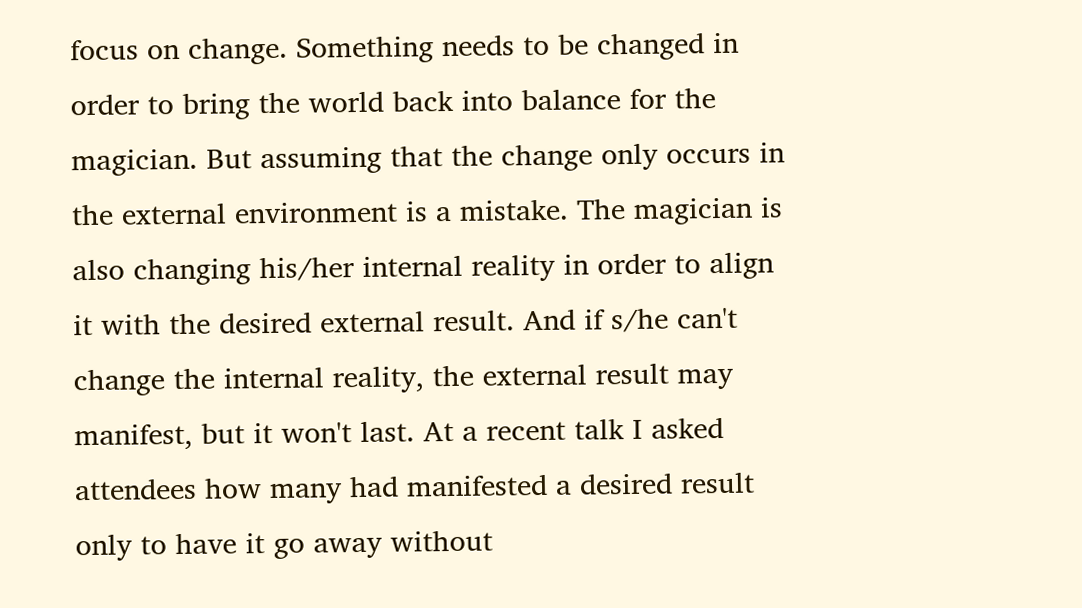focus on change. Something needs to be changed in order to bring the world back into balance for the magician. But assuming that the change only occurs in the external environment is a mistake. The magician is also changing his/her internal reality in order to align it with the desired external result. And if s/he can't change the internal reality, the external result may manifest, but it won't last. At a recent talk I asked attendees how many had manifested a desired result only to have it go away without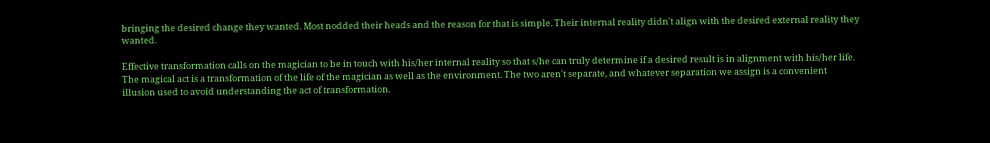bringing the desired change they wanted. Most nodded their heads and the reason for that is simple. Their internal reality didn't align with the desired external reality they wanted.

Effective transformation calls on the magician to be in touch with his/her internal reality so that s/he can truly determine if a desired result is in alignment with his/her life. The magical act is a transformation of the life of the magician as well as the environment. The two aren't separate, and whatever separation we assign is a convenient illusion used to avoid understanding the act of transformation.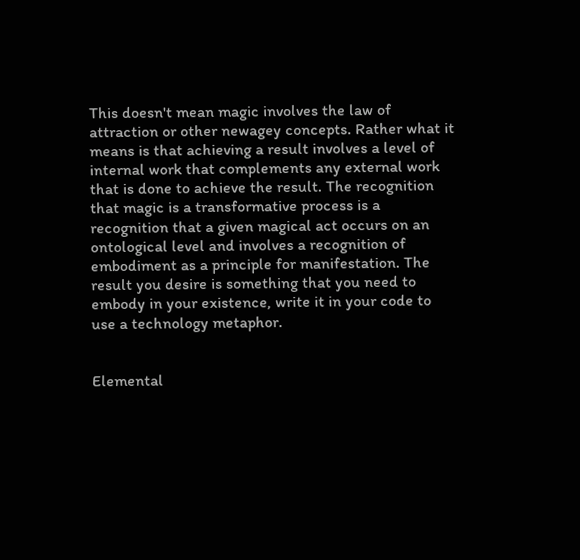This doesn't mean magic involves the law of attraction or other newagey concepts. Rather what it means is that achieving a result involves a level of internal work that complements any external work that is done to achieve the result. The recognition that magic is a transformative process is a recognition that a given magical act occurs on an ontological level and involves a recognition of embodiment as a principle for manifestation. The result you desire is something that you need to embody in your existence, write it in your code to use a technology metaphor.


Elemental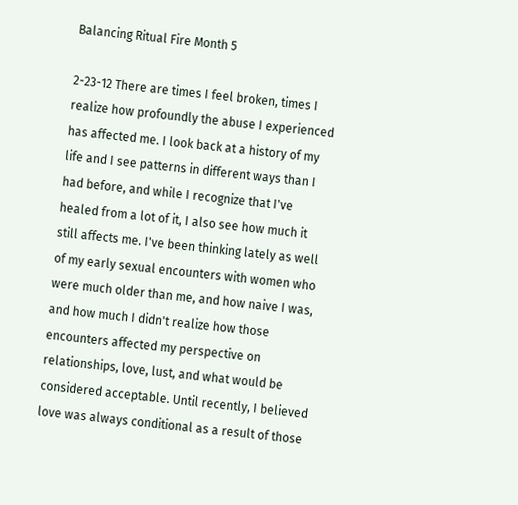Balancing Ritual Fire Month 5

2-23-12 There are times I feel broken, times I realize how profoundly the abuse I experienced has affected me. I look back at a history of my life and I see patterns in different ways than I had before, and while I recognize that I've healed from a lot of it, I also see how much it still affects me. I've been thinking lately as well of my early sexual encounters with women who were much older than me, and how naive I was, and how much I didn't realize how those encounters affected my perspective on relationships, love, lust, and what would be considered acceptable. Until recently, I believed love was always conditional as a result of those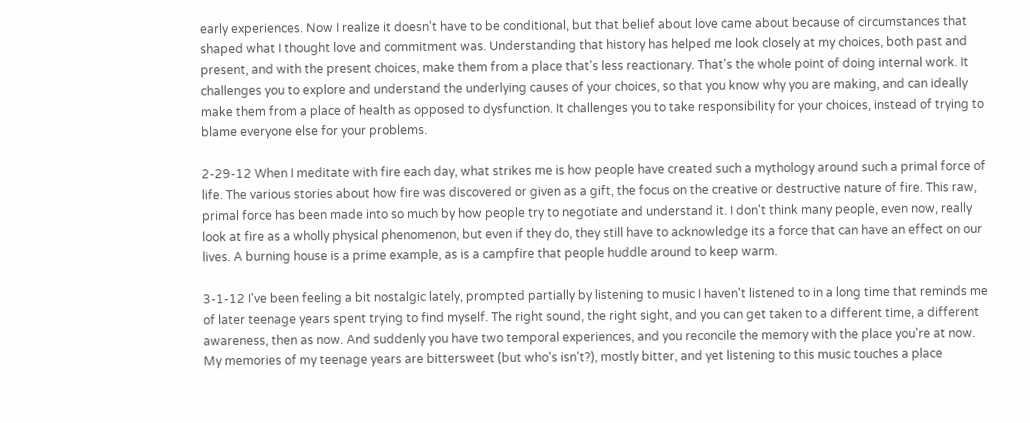early experiences. Now I realize it doesn't have to be conditional, but that belief about love came about because of circumstances that shaped what I thought love and commitment was. Understanding that history has helped me look closely at my choices, both past and present, and with the present choices, make them from a place that's less reactionary. That's the whole point of doing internal work. It challenges you to explore and understand the underlying causes of your choices, so that you know why you are making, and can ideally make them from a place of health as opposed to dysfunction. It challenges you to take responsibility for your choices, instead of trying to blame everyone else for your problems.

2-29-12 When I meditate with fire each day, what strikes me is how people have created such a mythology around such a primal force of life. The various stories about how fire was discovered or given as a gift, the focus on the creative or destructive nature of fire. This raw, primal force has been made into so much by how people try to negotiate and understand it. I don't think many people, even now, really look at fire as a wholly physical phenomenon, but even if they do, they still have to acknowledge its a force that can have an effect on our lives. A burning house is a prime example, as is a campfire that people huddle around to keep warm.

3-1-12 I've been feeling a bit nostalgic lately, prompted partially by listening to music I haven't listened to in a long time that reminds me of later teenage years spent trying to find myself. The right sound, the right sight, and you can get taken to a different time, a different awareness, then as now. And suddenly you have two temporal experiences, and you reconcile the memory with the place you're at now. My memories of my teenage years are bittersweet (but who's isn't?), mostly bitter, and yet listening to this music touches a place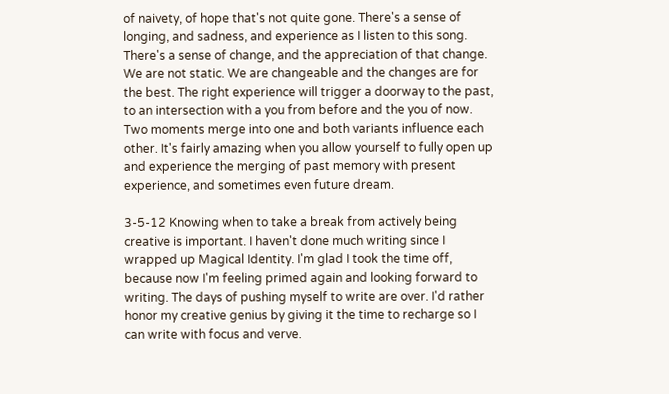of naivety, of hope that's not quite gone. There's a sense of longing, and sadness, and experience as I listen to this song. There's a sense of change, and the appreciation of that change. We are not static. We are changeable and the changes are for the best. The right experience will trigger a doorway to the past, to an intersection with a you from before and the you of now. Two moments merge into one and both variants influence each other. It's fairly amazing when you allow yourself to fully open up and experience the merging of past memory with present experience, and sometimes even future dream.

3-5-12 Knowing when to take a break from actively being creative is important. I haven't done much writing since I wrapped up Magical Identity. I'm glad I took the time off, because now I'm feeling primed again and looking forward to writing. The days of pushing myself to write are over. I'd rather honor my creative genius by giving it the time to recharge so I can write with focus and verve.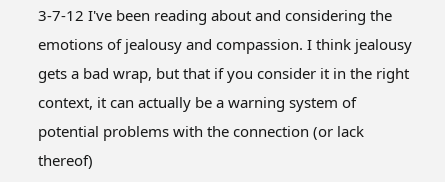3-7-12 I've been reading about and considering the emotions of jealousy and compassion. I think jealousy gets a bad wrap, but that if you consider it in the right context, it can actually be a warning system of potential problems with the connection (or lack thereof)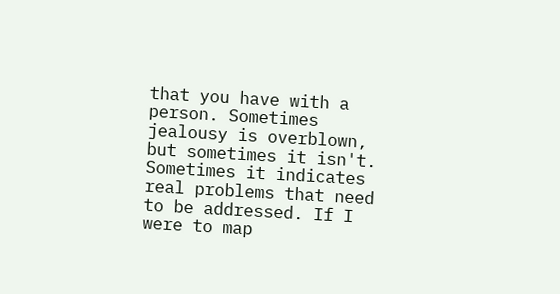that you have with a person. Sometimes jealousy is overblown, but sometimes it isn't. Sometimes it indicates real problems that need to be addressed. If I were to map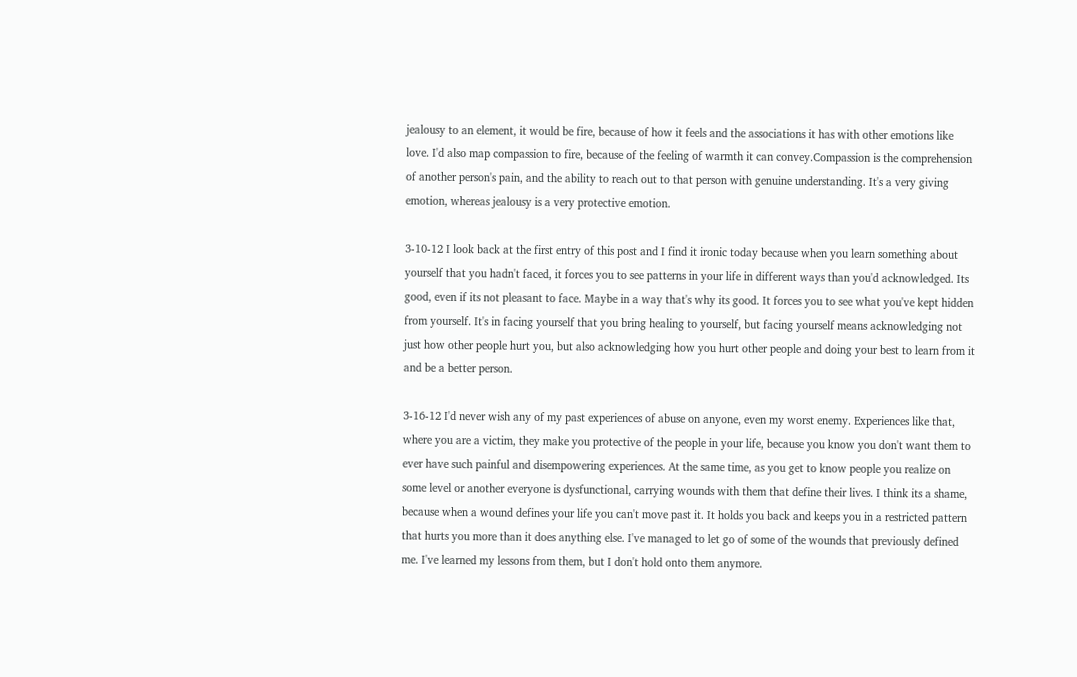jealousy to an element, it would be fire, because of how it feels and the associations it has with other emotions like love. I'd also map compassion to fire, because of the feeling of warmth it can convey.Compassion is the comprehension of another person's pain, and the ability to reach out to that person with genuine understanding. It's a very giving emotion, whereas jealousy is a very protective emotion.

3-10-12 I look back at the first entry of this post and I find it ironic today because when you learn something about yourself that you hadn't faced, it forces you to see patterns in your life in different ways than you'd acknowledged. Its good, even if its not pleasant to face. Maybe in a way that's why its good. It forces you to see what you've kept hidden from yourself. It's in facing yourself that you bring healing to yourself, but facing yourself means acknowledging not just how other people hurt you, but also acknowledging how you hurt other people and doing your best to learn from it and be a better person.

3-16-12 I'd never wish any of my past experiences of abuse on anyone, even my worst enemy. Experiences like that, where you are a victim, they make you protective of the people in your life, because you know you don't want them to ever have such painful and disempowering experiences. At the same time, as you get to know people you realize on some level or another everyone is dysfunctional, carrying wounds with them that define their lives. I think its a shame, because when a wound defines your life you can't move past it. It holds you back and keeps you in a restricted pattern that hurts you more than it does anything else. I've managed to let go of some of the wounds that previously defined me. I've learned my lessons from them, but I don't hold onto them anymore.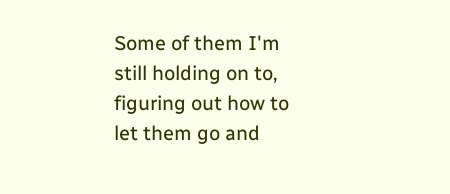Some of them I'm still holding on to, figuring out how to let them go and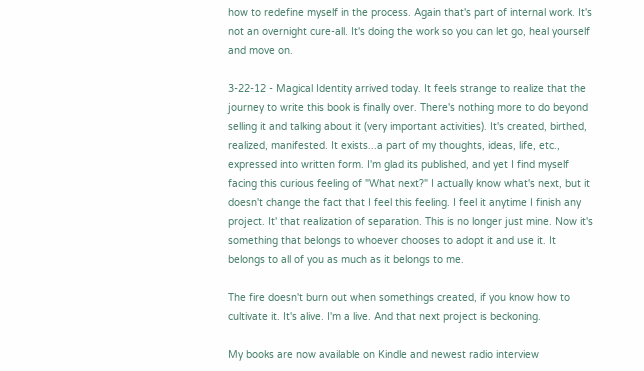how to redefine myself in the process. Again that's part of internal work. It's not an overnight cure-all. It's doing the work so you can let go, heal yourself and move on.

3-22-12 - Magical Identity arrived today. It feels strange to realize that the journey to write this book is finally over. There's nothing more to do beyond selling it and talking about it (very important activities). It's created, birthed, realized, manifested. It exists...a part of my thoughts, ideas, life, etc., expressed into written form. I'm glad its published, and yet I find myself facing this curious feeling of "What next?" I actually know what's next, but it doesn't change the fact that I feel this feeling. I feel it anytime I finish any project. It' that realization of separation. This is no longer just mine. Now it's something that belongs to whoever chooses to adopt it and use it. It belongs to all of you as much as it belongs to me.

The fire doesn't burn out when somethings created, if you know how to cultivate it. It's alive. I'm a live. And that next project is beckoning.

My books are now available on Kindle and newest radio interview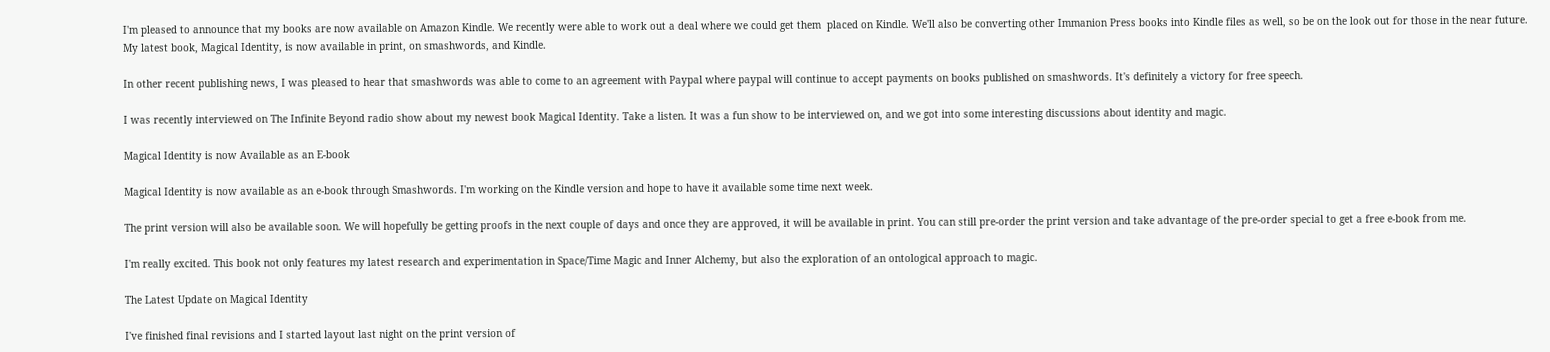I'm pleased to announce that my books are now available on Amazon Kindle. We recently were able to work out a deal where we could get them  placed on Kindle. We'll also be converting other Immanion Press books into Kindle files as well, so be on the look out for those in the near future. My latest book, Magical Identity, is now available in print, on smashwords, and Kindle.

In other recent publishing news, I was pleased to hear that smashwords was able to come to an agreement with Paypal where paypal will continue to accept payments on books published on smashwords. It's definitely a victory for free speech.

I was recently interviewed on The Infinite Beyond radio show about my newest book Magical Identity. Take a listen. It was a fun show to be interviewed on, and we got into some interesting discussions about identity and magic.

Magical Identity is now Available as an E-book

Magical Identity is now available as an e-book through Smashwords. I'm working on the Kindle version and hope to have it available some time next week.

The print version will also be available soon. We will hopefully be getting proofs in the next couple of days and once they are approved, it will be available in print. You can still pre-order the print version and take advantage of the pre-order special to get a free e-book from me.

I'm really excited. This book not only features my latest research and experimentation in Space/Time Magic and Inner Alchemy, but also the exploration of an ontological approach to magic.

The Latest Update on Magical Identity

I've finished final revisions and I started layout last night on the print version of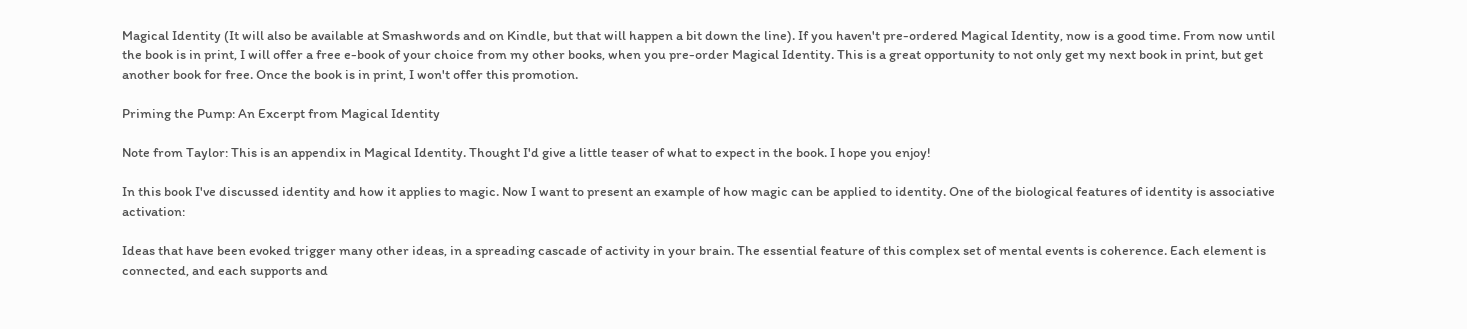Magical Identity (It will also be available at Smashwords and on Kindle, but that will happen a bit down the line). If you haven't pre-ordered Magical Identity, now is a good time. From now until the book is in print, I will offer a free e-book of your choice from my other books, when you pre-order Magical Identity. This is a great opportunity to not only get my next book in print, but get another book for free. Once the book is in print, I won't offer this promotion.

Priming the Pump: An Excerpt from Magical Identity

Note from Taylor: This is an appendix in Magical Identity. Thought I'd give a little teaser of what to expect in the book. I hope you enjoy!

In this book I've discussed identity and how it applies to magic. Now I want to present an example of how magic can be applied to identity. One of the biological features of identity is associative activation:

Ideas that have been evoked trigger many other ideas, in a spreading cascade of activity in your brain. The essential feature of this complex set of mental events is coherence. Each element is connected, and each supports and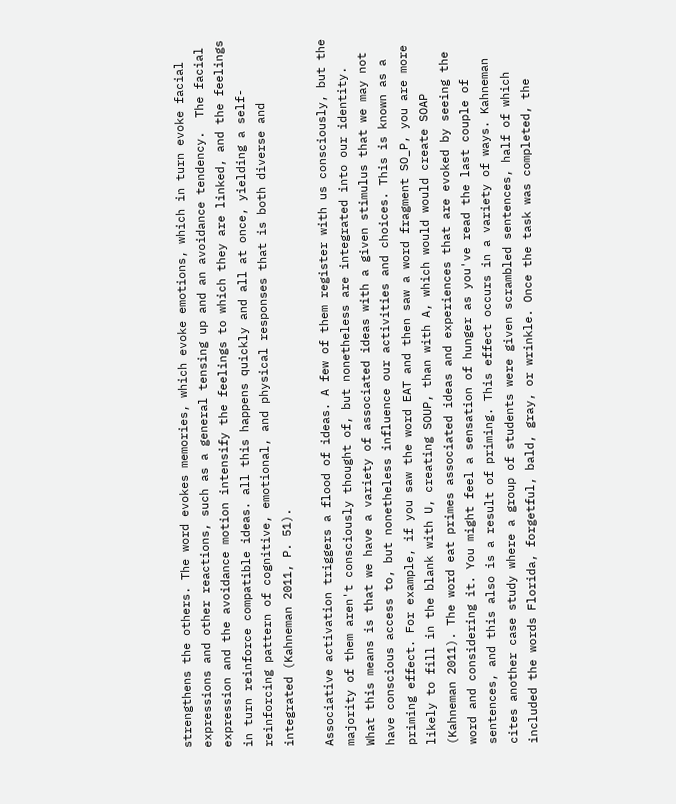strengthens the others. The word evokes memories, which evoke emotions, which in turn evoke facial expressions and other reactions, such as a general tensing up and an avoidance tendency.  The facial expression and the avoidance motion intensify the feelings to which they are linked, and the feelings in turn reinforce compatible ideas. all this happens quickly and all at once, yielding a self-reinforcing pattern of cognitive, emotional, and physical responses that is both diverse and integrated (Kahneman 2011, P. 51).

Associative activation triggers a flood of ideas. A few of them register with us consciously, but the majority of them aren't consciously thought of, but nonetheless are integrated into our identity. What this means is that we have a variety of associated ideas with a given stimulus that we may not have conscious access to, but nonetheless influence our activities and choices. This is known as a priming effect. For example, if you saw the word EAT and then saw a word fragment SO_P, you are more likely to fill in the blank with U, creating SOUP, than with A, which would would create SOAP (Kahneman 2011). The word eat primes associated ideas and experiences that are evoked by seeing the word and considering it. You might feel a sensation of hunger as you've read the last couple of sentences, and this also is a result of priming. This effect occurs in a variety of ways. Kahneman cites another case study where a group of students were given scrambled sentences, half of which included the words Florida, forgetful, bald, gray, or wrinkle. Once the task was completed, the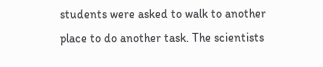students were asked to walk to another place to do another task. The scientists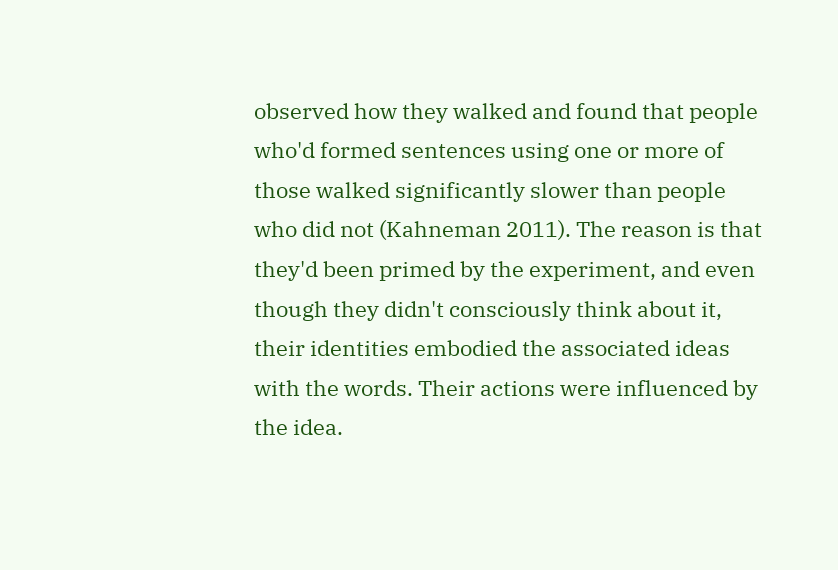observed how they walked and found that people who'd formed sentences using one or more of those walked significantly slower than people who did not (Kahneman 2011). The reason is that they'd been primed by the experiment, and even though they didn't consciously think about it, their identities embodied the associated ideas with the words. Their actions were influenced by the idea.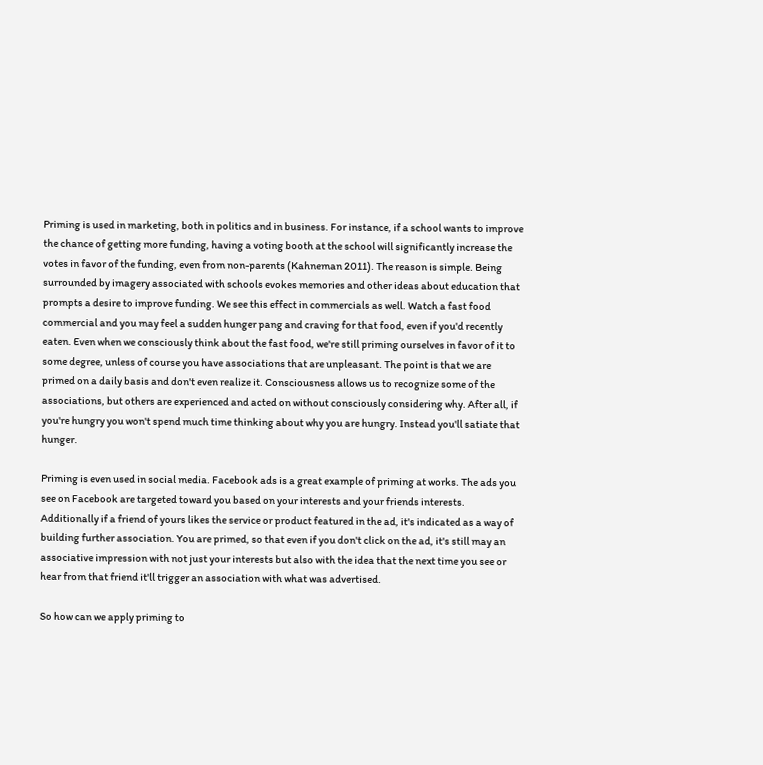Priming is used in marketing, both in politics and in business. For instance, if a school wants to improve the chance of getting more funding, having a voting booth at the school will significantly increase the votes in favor of the funding, even from non-parents (Kahneman 2011). The reason is simple. Being surrounded by imagery associated with schools evokes memories and other ideas about education that prompts a desire to improve funding. We see this effect in commercials as well. Watch a fast food commercial and you may feel a sudden hunger pang and craving for that food, even if you'd recently eaten. Even when we consciously think about the fast food, we're still priming ourselves in favor of it to some degree, unless of course you have associations that are unpleasant. The point is that we are primed on a daily basis and don't even realize it. Consciousness allows us to recognize some of the associations, but others are experienced and acted on without consciously considering why. After all, if you're hungry you won't spend much time thinking about why you are hungry. Instead you'll satiate that hunger.

Priming is even used in social media. Facebook ads is a great example of priming at works. The ads you see on Facebook are targeted toward you based on your interests and your friends interests. Additionally if a friend of yours likes the service or product featured in the ad, it's indicated as a way of building further association. You are primed, so that even if you don't click on the ad, it's still may an associative impression with not just your interests but also with the idea that the next time you see or hear from that friend it'll trigger an association with what was advertised.

So how can we apply priming to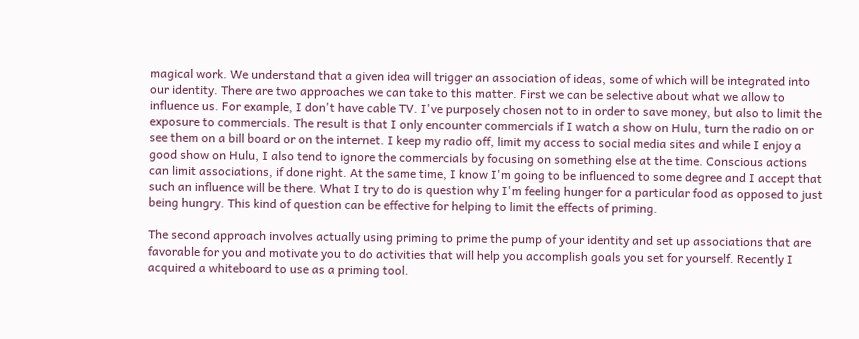magical work. We understand that a given idea will trigger an association of ideas, some of which will be integrated into our identity. There are two approaches we can take to this matter. First we can be selective about what we allow to influence us. For example, I don't have cable TV. I've purposely chosen not to in order to save money, but also to limit the exposure to commercials. The result is that I only encounter commercials if I watch a show on Hulu, turn the radio on or see them on a bill board or on the internet. I keep my radio off, limit my access to social media sites and while I enjoy a good show on Hulu, I also tend to ignore the commercials by focusing on something else at the time. Conscious actions can limit associations, if done right. At the same time, I know I'm going to be influenced to some degree and I accept that such an influence will be there. What I try to do is question why I'm feeling hunger for a particular food as opposed to just being hungry. This kind of question can be effective for helping to limit the effects of priming.

The second approach involves actually using priming to prime the pump of your identity and set up associations that are favorable for you and motivate you to do activities that will help you accomplish goals you set for yourself. Recently I acquired a whiteboard to use as a priming tool.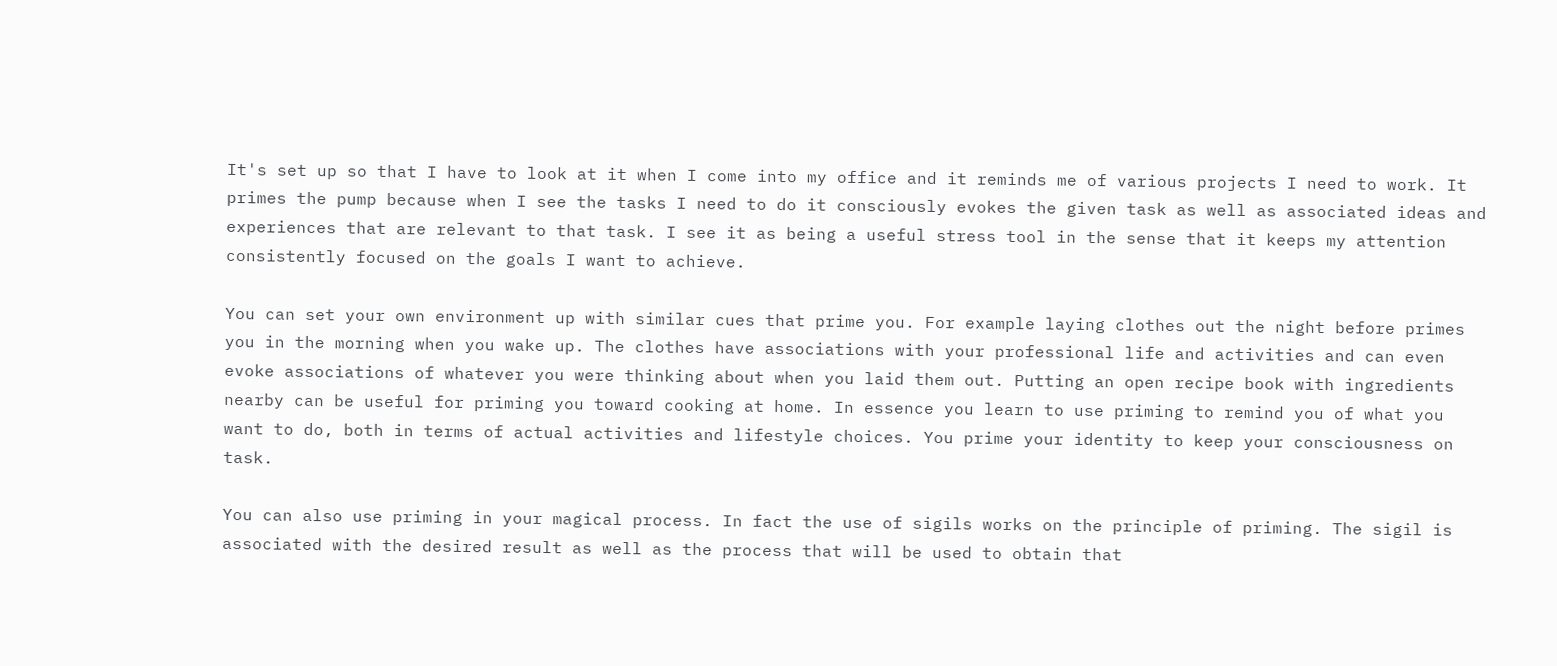It's set up so that I have to look at it when I come into my office and it reminds me of various projects I need to work. It primes the pump because when I see the tasks I need to do it consciously evokes the given task as well as associated ideas and experiences that are relevant to that task. I see it as being a useful stress tool in the sense that it keeps my attention consistently focused on the goals I want to achieve.

You can set your own environment up with similar cues that prime you. For example laying clothes out the night before primes you in the morning when you wake up. The clothes have associations with your professional life and activities and can even evoke associations of whatever you were thinking about when you laid them out. Putting an open recipe book with ingredients nearby can be useful for priming you toward cooking at home. In essence you learn to use priming to remind you of what you want to do, both in terms of actual activities and lifestyle choices. You prime your identity to keep your consciousness on task.

You can also use priming in your magical process. In fact the use of sigils works on the principle of priming. The sigil is associated with the desired result as well as the process that will be used to obtain that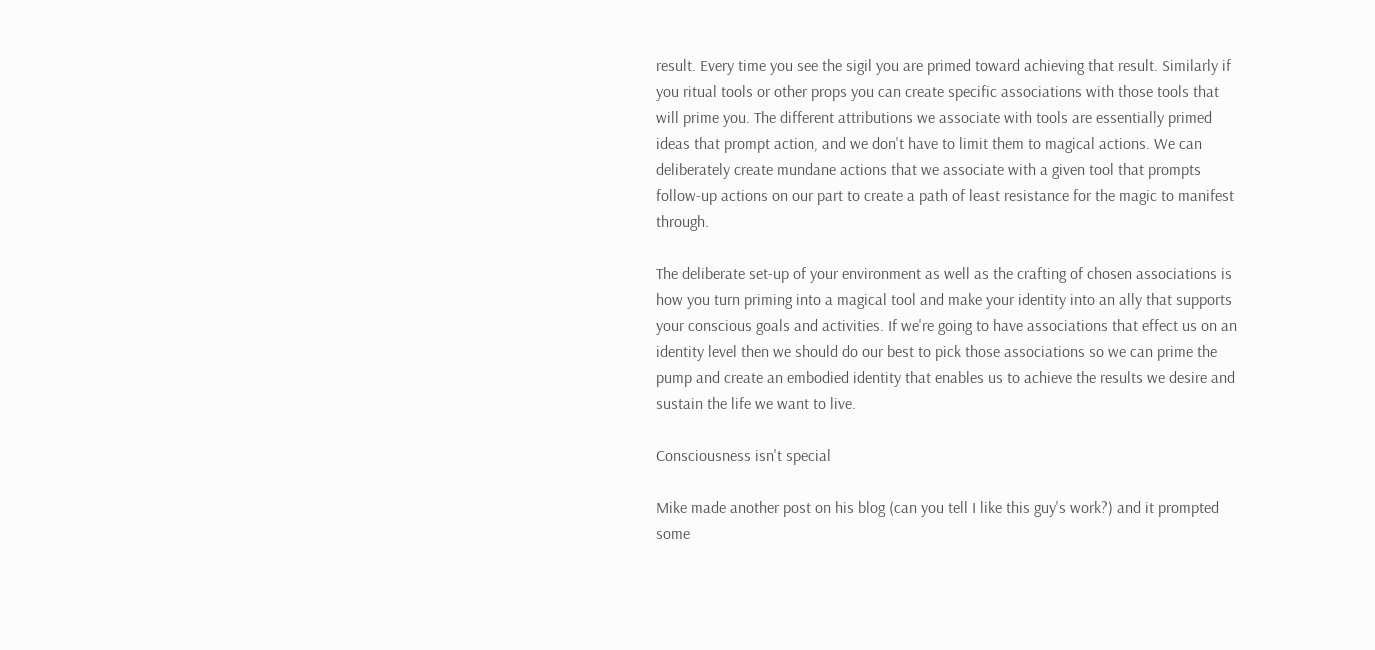result. Every time you see the sigil you are primed toward achieving that result. Similarly if you ritual tools or other props you can create specific associations with those tools that will prime you. The different attributions we associate with tools are essentially primed ideas that prompt action, and we don't have to limit them to magical actions. We can deliberately create mundane actions that we associate with a given tool that prompts follow-up actions on our part to create a path of least resistance for the magic to manifest through.

The deliberate set-up of your environment as well as the crafting of chosen associations is how you turn priming into a magical tool and make your identity into an ally that supports your conscious goals and activities. If we're going to have associations that effect us on an identity level then we should do our best to pick those associations so we can prime the pump and create an embodied identity that enables us to achieve the results we desire and sustain the life we want to live.

Consciousness isn't special

Mike made another post on his blog (can you tell I like this guy's work?) and it prompted some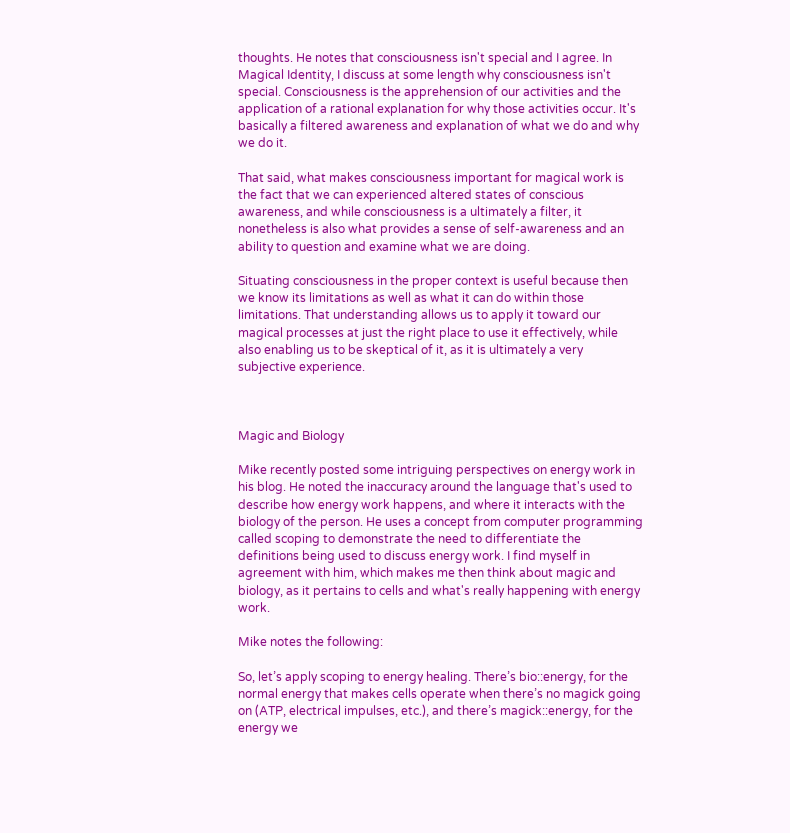thoughts. He notes that consciousness isn't special and I agree. In Magical Identity, I discuss at some length why consciousness isn't special. Consciousness is the apprehension of our activities and the application of a rational explanation for why those activities occur. It's basically a filtered awareness and explanation of what we do and why we do it.

That said, what makes consciousness important for magical work is the fact that we can experienced altered states of conscious awareness, and while consciousness is a ultimately a filter, it nonetheless is also what provides a sense of self-awareness and an ability to question and examine what we are doing.

Situating consciousness in the proper context is useful because then we know its limitations as well as what it can do within those limitations. That understanding allows us to apply it toward our magical processes at just the right place to use it effectively, while also enabling us to be skeptical of it, as it is ultimately a very subjective experience.



Magic and Biology

Mike recently posted some intriguing perspectives on energy work in his blog. He noted the inaccuracy around the language that's used to describe how energy work happens, and where it interacts with the biology of the person. He uses a concept from computer programming called scoping to demonstrate the need to differentiate the definitions being used to discuss energy work. I find myself in agreement with him, which makes me then think about magic and biology, as it pertains to cells and what's really happening with energy work.

Mike notes the following:

So, let’s apply scoping to energy healing. There’s bio::energy, for the normal energy that makes cells operate when there’s no magick going on (ATP, electrical impulses, etc.), and there’s magick::energy, for the energy we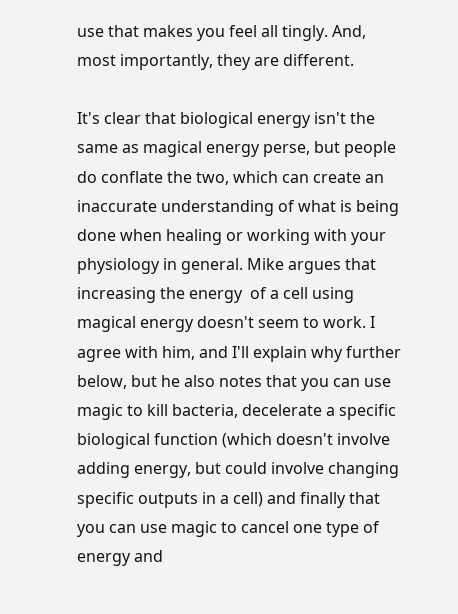use that makes you feel all tingly. And, most importantly, they are different.

It's clear that biological energy isn't the same as magical energy perse, but people do conflate the two, which can create an inaccurate understanding of what is being done when healing or working with your physiology in general. Mike argues that increasing the energy  of a cell using magical energy doesn't seem to work. I agree with him, and I'll explain why further below, but he also notes that you can use magic to kill bacteria, decelerate a specific biological function (which doesn't involve adding energy, but could involve changing specific outputs in a cell) and finally that you can use magic to cancel one type of energy and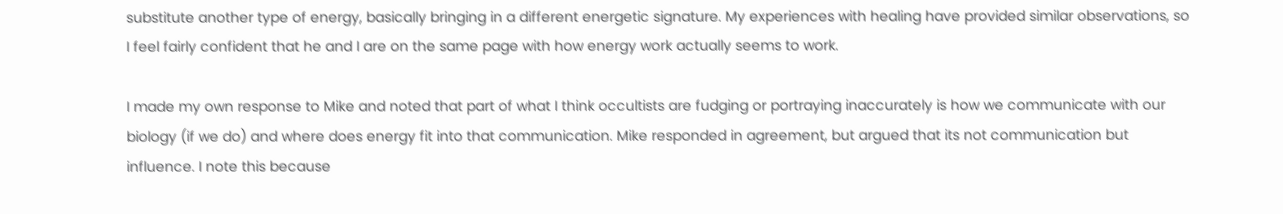substitute another type of energy, basically bringing in a different energetic signature. My experiences with healing have provided similar observations, so I feel fairly confident that he and I are on the same page with how energy work actually seems to work.

I made my own response to Mike and noted that part of what I think occultists are fudging or portraying inaccurately is how we communicate with our biology (if we do) and where does energy fit into that communication. Mike responded in agreement, but argued that its not communication but influence. I note this because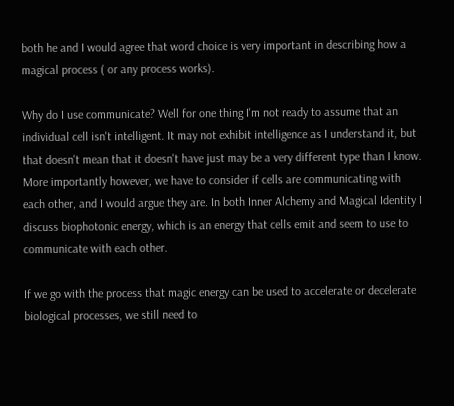both he and I would agree that word choice is very important in describing how a magical process ( or any process works).

Why do I use communicate? Well for one thing I'm not ready to assume that an individual cell isn't intelligent. It may not exhibit intelligence as I understand it, but that doesn't mean that it doesn't have just may be a very different type than I know. More importantly however, we have to consider if cells are communicating with each other, and I would argue they are. In both Inner Alchemy and Magical Identity I discuss biophotonic energy, which is an energy that cells emit and seem to use to communicate with each other.

If we go with the process that magic energy can be used to accelerate or decelerate biological processes, we still need to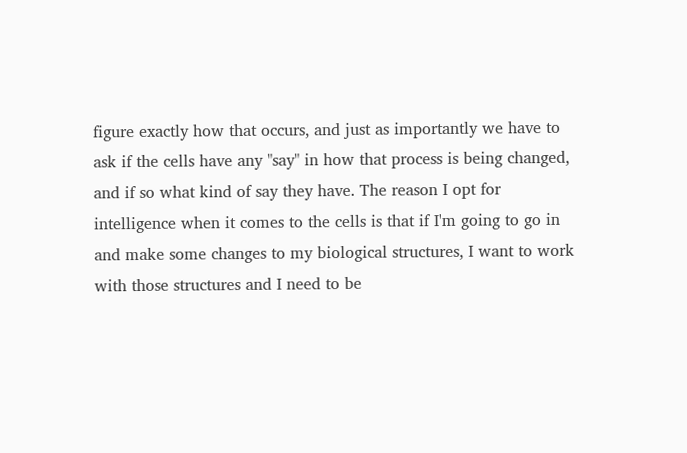figure exactly how that occurs, and just as importantly we have to ask if the cells have any "say" in how that process is being changed, and if so what kind of say they have. The reason I opt for intelligence when it comes to the cells is that if I'm going to go in and make some changes to my biological structures, I want to work with those structures and I need to be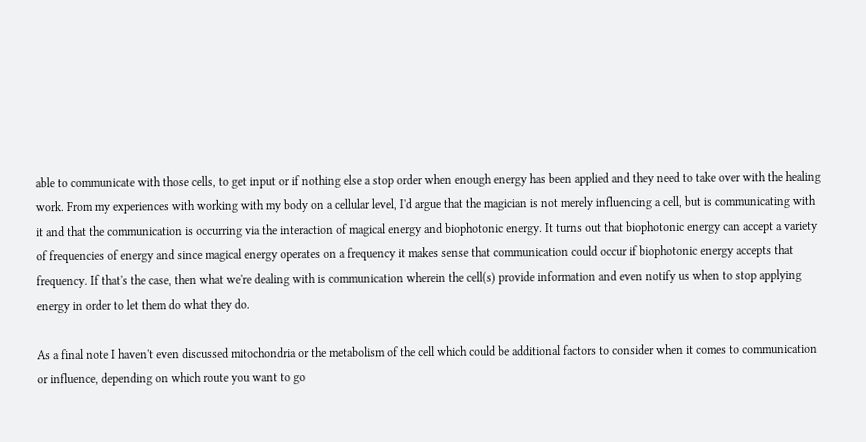able to communicate with those cells, to get input or if nothing else a stop order when enough energy has been applied and they need to take over with the healing work. From my experiences with working with my body on a cellular level, I'd argue that the magician is not merely influencing a cell, but is communicating with it and that the communication is occurring via the interaction of magical energy and biophotonic energy. It turns out that biophotonic energy can accept a variety of frequencies of energy and since magical energy operates on a frequency it makes sense that communication could occur if biophotonic energy accepts that frequency. If that's the case, then what we're dealing with is communication wherein the cell(s) provide information and even notify us when to stop applying energy in order to let them do what they do.

As a final note I haven't even discussed mitochondria or the metabolism of the cell which could be additional factors to consider when it comes to communication or influence, depending on which route you want to go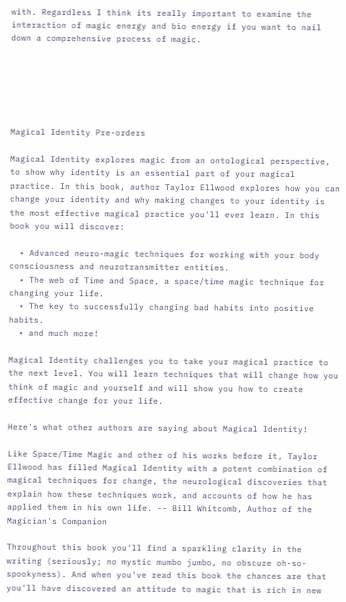with. Regardless I think its really important to examine the interaction of magic energy and bio energy if you want to nail down a comprehensive process of magic.






Magical Identity Pre-orders

Magical Identity explores magic from an ontological perspective, to show why identity is an essential part of your magical practice. In this book, author Taylor Ellwood explores how you can change your identity and why making changes to your identity is the most effective magical practice you'll ever learn. In this book you will discover:

  • Advanced neuro-magic techniques for working with your body consciousness and neurotransmitter entities.
  • The web of Time and Space, a space/time magic technique for changing your life.
  • The key to successfully changing bad habits into positive habits.
  • and much more!

Magical Identity challenges you to take your magical practice to the next level. You will learn techniques that will change how you think of magic and yourself and will show you how to create effective change for your life.

Here's what other authors are saying about Magical Identity!

Like Space/Time Magic and other of his works before it, Taylor Ellwood has filled Magical Identity with a potent combination of magical techniques for change, the neurological discoveries that explain how these techniques work, and accounts of how he has applied them in his own life. -- Bill Whitcomb, Author of the Magician's Companion

Throughout this book you'll find a sparkling clarity in the writing (seriously; no mystic mumbo jumbo, no obscure oh-so-spookyness). And when you've read this book the chances are that you'll have discovered an attitude to magic that is rich in new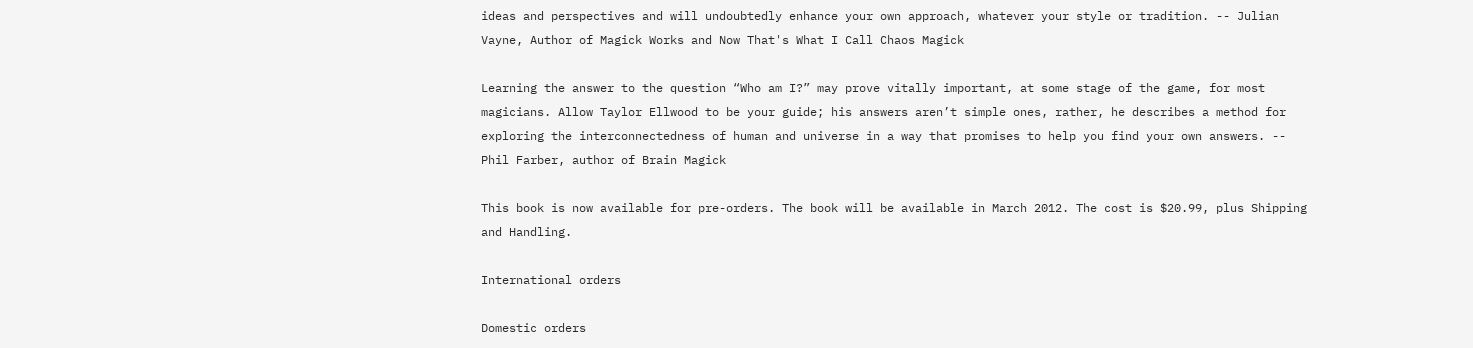ideas and perspectives and will undoubtedly enhance your own approach, whatever your style or tradition. -- Julian Vayne, Author of Magick Works and Now That's What I Call Chaos Magick

Learning the answer to the question “Who am I?” may prove vitally important, at some stage of the game, for most magicians. Allow Taylor Ellwood to be your guide; his answers aren’t simple ones, rather, he describes a method for exploring the interconnectedness of human and universe in a way that promises to help you find your own answers. -- Phil Farber, author of Brain Magick

This book is now available for pre-orders. The book will be available in March 2012. The cost is $20.99, plus Shipping and Handling.

International orders

Domestic orders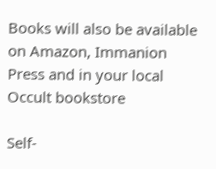Books will also be available on Amazon, Immanion Press and in your local Occult bookstore

Self-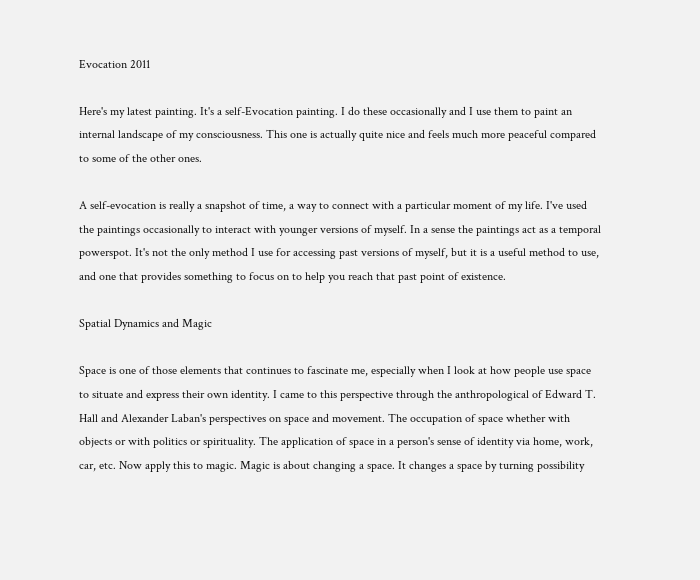Evocation 2011

Here's my latest painting. It's a self-Evocation painting. I do these occasionally and I use them to paint an internal landscape of my consciousness. This one is actually quite nice and feels much more peaceful compared to some of the other ones.

A self-evocation is really a snapshot of time, a way to connect with a particular moment of my life. I've used the paintings occasionally to interact with younger versions of myself. In a sense the paintings act as a temporal powerspot. It's not the only method I use for accessing past versions of myself, but it is a useful method to use, and one that provides something to focus on to help you reach that past point of existence.

Spatial Dynamics and Magic

Space is one of those elements that continues to fascinate me, especially when I look at how people use space to situate and express their own identity. I came to this perspective through the anthropological of Edward T. Hall and Alexander Laban's perspectives on space and movement. The occupation of space whether with objects or with politics or spirituality. The application of space in a person's sense of identity via home, work, car, etc. Now apply this to magic. Magic is about changing a space. It changes a space by turning possibility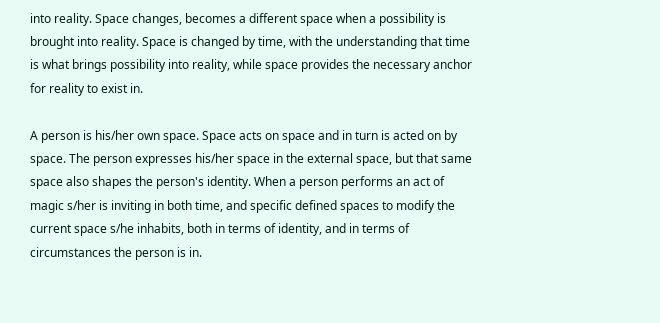into reality. Space changes, becomes a different space when a possibility is brought into reality. Space is changed by time, with the understanding that time is what brings possibility into reality, while space provides the necessary anchor for reality to exist in.

A person is his/her own space. Space acts on space and in turn is acted on by space. The person expresses his/her space in the external space, but that same space also shapes the person's identity. When a person performs an act of magic s/her is inviting in both time, and specific defined spaces to modify the current space s/he inhabits, both in terms of identity, and in terms of circumstances the person is in.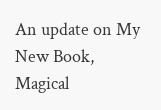An update on My New Book, Magical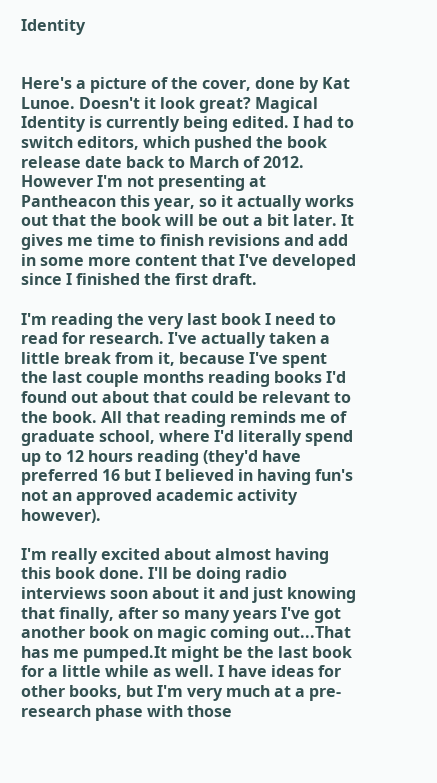Identity


Here's a picture of the cover, done by Kat Lunoe. Doesn't it look great? Magical Identity is currently being edited. I had to switch editors, which pushed the book release date back to March of 2012. However I'm not presenting at Pantheacon this year, so it actually works out that the book will be out a bit later. It gives me time to finish revisions and add in some more content that I've developed since I finished the first draft.

I'm reading the very last book I need to read for research. I've actually taken a little break from it, because I've spent the last couple months reading books I'd found out about that could be relevant to the book. All that reading reminds me of graduate school, where I'd literally spend up to 12 hours reading (they'd have preferred 16 but I believed in having fun's not an approved academic activity however).

I'm really excited about almost having this book done. I'll be doing radio interviews soon about it and just knowing that finally, after so many years I've got another book on magic coming out...That has me pumped.It might be the last book for a little while as well. I have ideas for other books, but I'm very much at a pre-research phase with those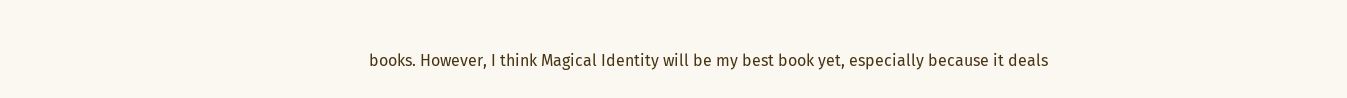books. However, I think Magical Identity will be my best book yet, especially because it deals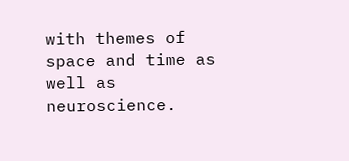with themes of space and time as well as neuroscience.